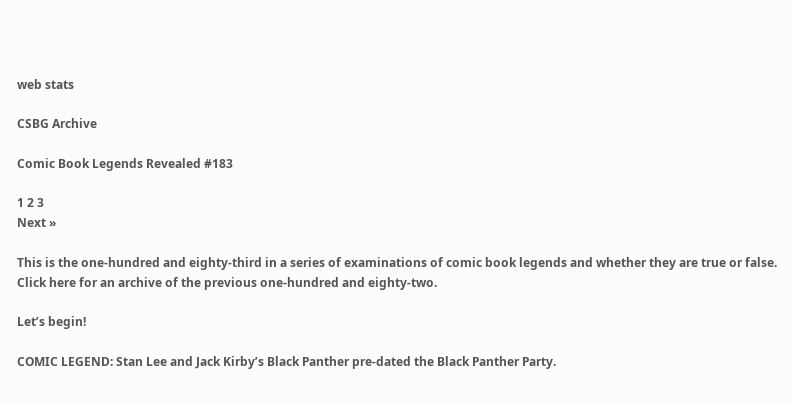web stats

CSBG Archive

Comic Book Legends Revealed #183

1 2 3
Next »

This is the one-hundred and eighty-third in a series of examinations of comic book legends and whether they are true or false. Click here for an archive of the previous one-hundred and eighty-two.

Let’s begin!

COMIC LEGEND: Stan Lee and Jack Kirby’s Black Panther pre-dated the Black Panther Party.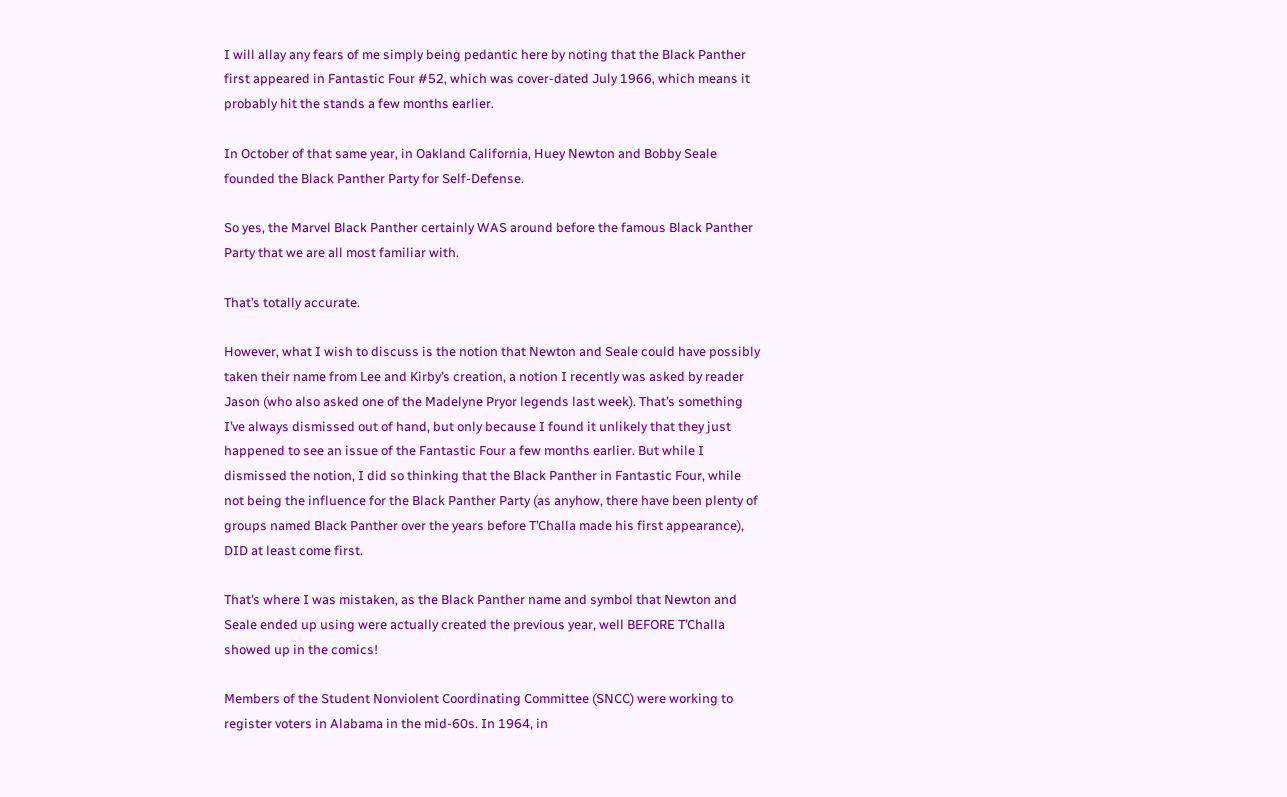I will allay any fears of me simply being pedantic here by noting that the Black Panther first appeared in Fantastic Four #52, which was cover-dated July 1966, which means it probably hit the stands a few months earlier.

In October of that same year, in Oakland California, Huey Newton and Bobby Seale founded the Black Panther Party for Self-Defense.

So yes, the Marvel Black Panther certainly WAS around before the famous Black Panther Party that we are all most familiar with.

That’s totally accurate.

However, what I wish to discuss is the notion that Newton and Seale could have possibly taken their name from Lee and Kirby’s creation, a notion I recently was asked by reader Jason (who also asked one of the Madelyne Pryor legends last week). That’s something I’ve always dismissed out of hand, but only because I found it unlikely that they just happened to see an issue of the Fantastic Four a few months earlier. But while I dismissed the notion, I did so thinking that the Black Panther in Fantastic Four, while not being the influence for the Black Panther Party (as anyhow, there have been plenty of groups named Black Panther over the years before T’Challa made his first appearance), DID at least come first.

That’s where I was mistaken, as the Black Panther name and symbol that Newton and Seale ended up using were actually created the previous year, well BEFORE T’Challa showed up in the comics!

Members of the Student Nonviolent Coordinating Committee (SNCC) were working to register voters in Alabama in the mid-60s. In 1964, in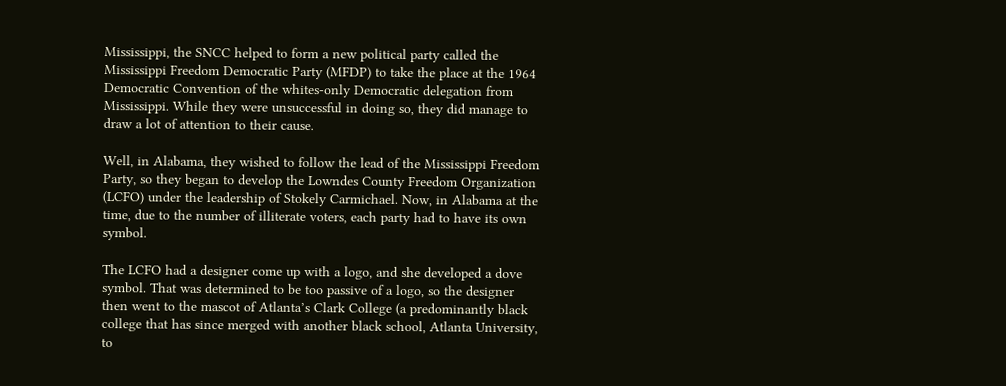Mississippi, the SNCC helped to form a new political party called the Mississippi Freedom Democratic Party (MFDP) to take the place at the 1964 Democratic Convention of the whites-only Democratic delegation from Mississippi. While they were unsuccessful in doing so, they did manage to draw a lot of attention to their cause.

Well, in Alabama, they wished to follow the lead of the Mississippi Freedom Party, so they began to develop the Lowndes County Freedom Organization (LCFO) under the leadership of Stokely Carmichael. Now, in Alabama at the time, due to the number of illiterate voters, each party had to have its own symbol.

The LCFO had a designer come up with a logo, and she developed a dove symbol. That was determined to be too passive of a logo, so the designer then went to the mascot of Atlanta’s Clark College (a predominantly black college that has since merged with another black school, Atlanta University, to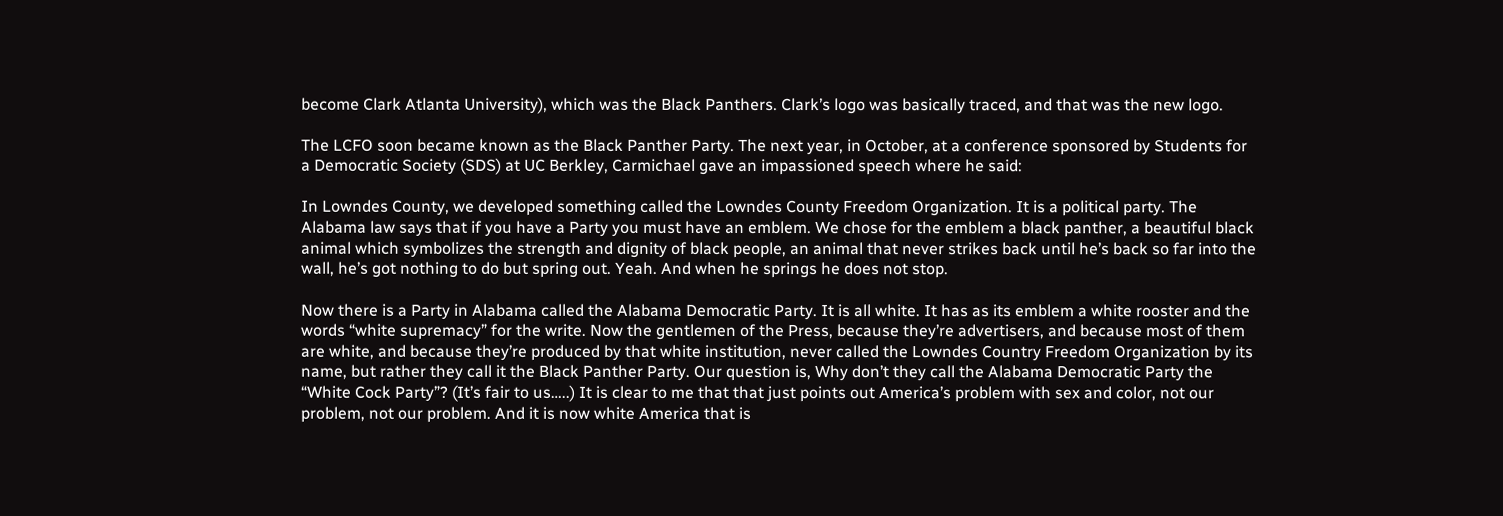become Clark Atlanta University), which was the Black Panthers. Clark’s logo was basically traced, and that was the new logo.

The LCFO soon became known as the Black Panther Party. The next year, in October, at a conference sponsored by Students for a Democratic Society (SDS) at UC Berkley, Carmichael gave an impassioned speech where he said:

In Lowndes County, we developed something called the Lowndes County Freedom Organization. It is a political party. The Alabama law says that if you have a Party you must have an emblem. We chose for the emblem a black panther, a beautiful black animal which symbolizes the strength and dignity of black people, an animal that never strikes back until he’s back so far into the wall, he’s got nothing to do but spring out. Yeah. And when he springs he does not stop.

Now there is a Party in Alabama called the Alabama Democratic Party. It is all white. It has as its emblem a white rooster and the words “white supremacy” for the write. Now the gentlemen of the Press, because they’re advertisers, and because most of them are white, and because they’re produced by that white institution, never called the Lowndes Country Freedom Organization by its name, but rather they call it the Black Panther Party. Our question is, Why don’t they call the Alabama Democratic Party the “White Cock Party”? (It’s fair to us…..) It is clear to me that that just points out America’s problem with sex and color, not our problem, not our problem. And it is now white America that is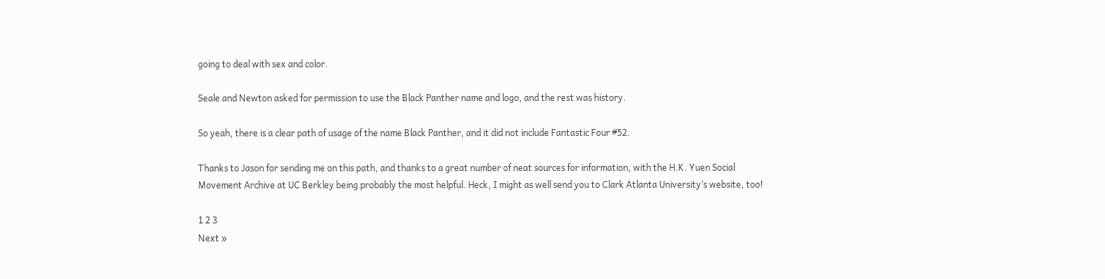going to deal with sex and color.

Seale and Newton asked for permission to use the Black Panther name and logo, and the rest was history.

So yeah, there is a clear path of usage of the name Black Panther, and it did not include Fantastic Four #52.

Thanks to Jason for sending me on this path, and thanks to a great number of neat sources for information, with the H.K. Yuen Social Movement Archive at UC Berkley being probably the most helpful. Heck, I might as well send you to Clark Atlanta University’s website, too!

1 2 3
Next »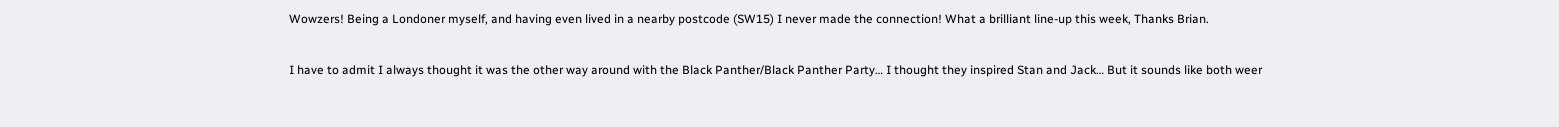Wowzers! Being a Londoner myself, and having even lived in a nearby postcode (SW15) I never made the connection! What a brilliant line-up this week, Thanks Brian.

I have to admit I always thought it was the other way around with the Black Panther/Black Panther Party… I thought they inspired Stan and Jack… But it sounds like both weer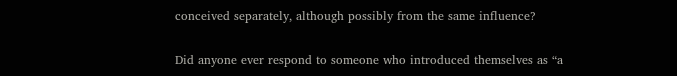conceived separately, although possibly from the same influence?

Did anyone ever respond to someone who introduced themselves as “a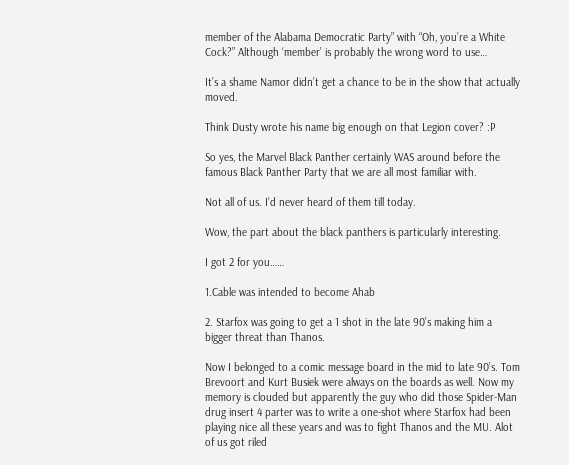member of the Alabama Democratic Party” with “Oh, you’re a White Cock?” Although ‘member’ is probably the wrong word to use…

It’s a shame Namor didn’t get a chance to be in the show that actually moved.

Think Dusty wrote his name big enough on that Legion cover? :P

So yes, the Marvel Black Panther certainly WAS around before the famous Black Panther Party that we are all most familiar with.

Not all of us. I’d never heard of them till today.

Wow, the part about the black panthers is particularly interesting.

I got 2 for you……

1.Cable was intended to become Ahab

2. Starfox was going to get a 1 shot in the late 90’s making him a bigger threat than Thanos.

Now I belonged to a comic message board in the mid to late 90’s. Tom Brevoort and Kurt Busiek were always on the boards as well. Now my memory is clouded but apparently the guy who did those Spider-Man drug insert 4 parter was to write a one-shot where Starfox had been playing nice all these years and was to fight Thanos and the MU. Alot of us got riled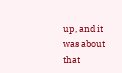up, and it was about that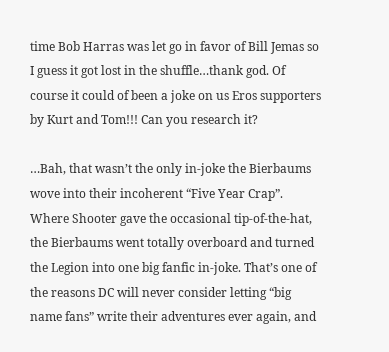time Bob Harras was let go in favor of Bill Jemas so I guess it got lost in the shuffle…thank god. Of course it could of been a joke on us Eros supporters by Kurt and Tom!!! Can you research it?

…Bah, that wasn’t the only in-joke the Bierbaums wove into their incoherent “Five Year Crap”. Where Shooter gave the occasional tip-of-the-hat, the Bierbaums went totally overboard and turned the Legion into one big fanfic in-joke. That’s one of the reasons DC will never consider letting “big name fans” write their adventures ever again, and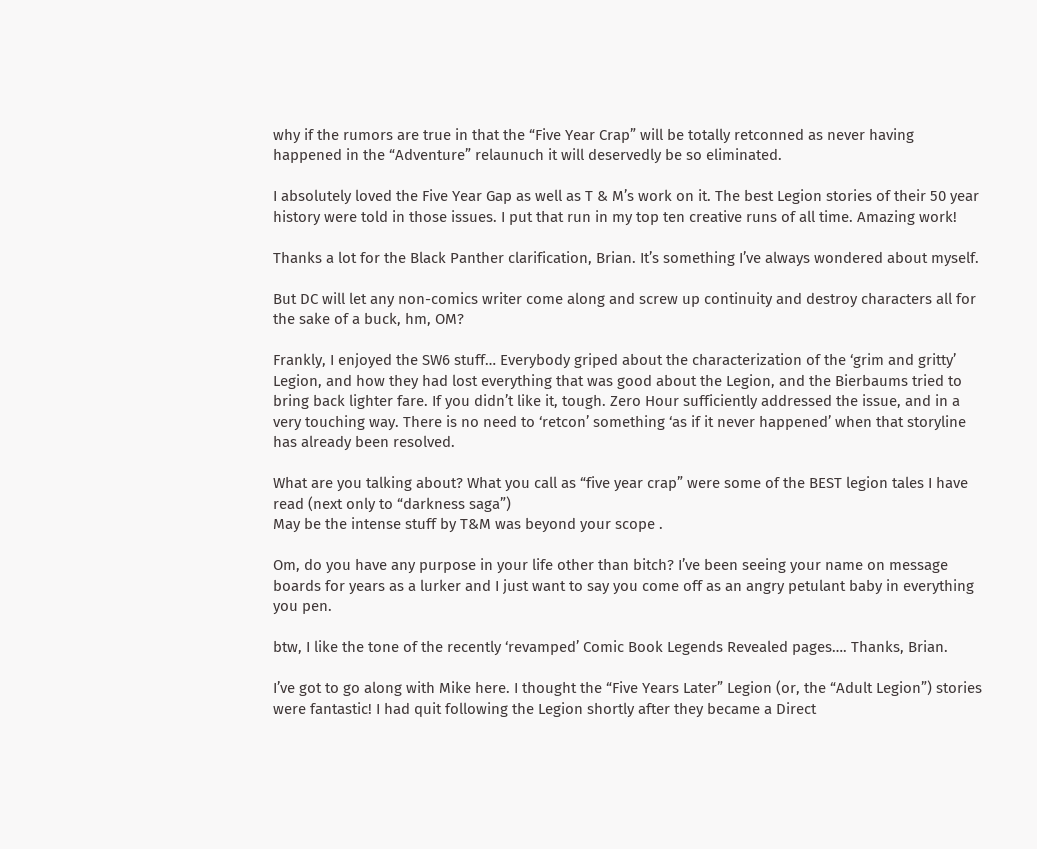why if the rumors are true in that the “Five Year Crap” will be totally retconned as never having happened in the “Adventure” relaunuch it will deservedly be so eliminated.

I absolutely loved the Five Year Gap as well as T & M’s work on it. The best Legion stories of their 50 year history were told in those issues. I put that run in my top ten creative runs of all time. Amazing work!

Thanks a lot for the Black Panther clarification, Brian. It’s something I’ve always wondered about myself.

But DC will let any non-comics writer come along and screw up continuity and destroy characters all for the sake of a buck, hm, OM?

Frankly, I enjoyed the SW6 stuff… Everybody griped about the characterization of the ‘grim and gritty’ Legion, and how they had lost everything that was good about the Legion, and the Bierbaums tried to bring back lighter fare. If you didn’t like it, tough. Zero Hour sufficiently addressed the issue, and in a very touching way. There is no need to ‘retcon’ something ‘as if it never happened’ when that storyline has already been resolved.

What are you talking about? What you call as “five year crap” were some of the BEST legion tales I have read (next only to “darkness saga”)
May be the intense stuff by T&M was beyond your scope .

Om, do you have any purpose in your life other than bitch? I’ve been seeing your name on message boards for years as a lurker and I just want to say you come off as an angry petulant baby in everything you pen.

btw, I like the tone of the recently ‘revamped’ Comic Book Legends Revealed pages…. Thanks, Brian.

I’ve got to go along with Mike here. I thought the “Five Years Later” Legion (or, the “Adult Legion”) stories were fantastic! I had quit following the Legion shortly after they became a Direct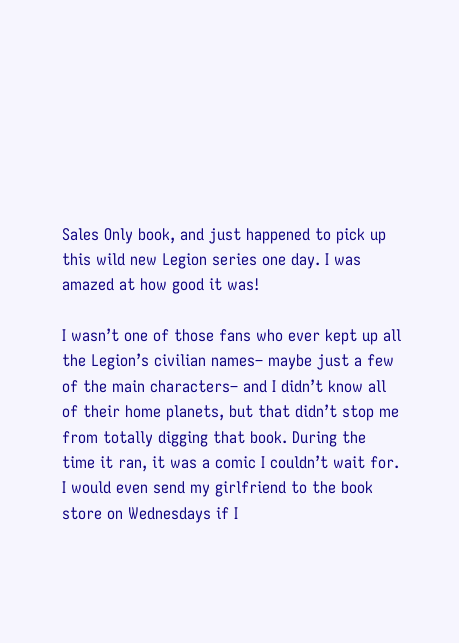Sales Only book, and just happened to pick up this wild new Legion series one day. I was amazed at how good it was!

I wasn’t one of those fans who ever kept up all the Legion’s civilian names– maybe just a few of the main characters– and I didn’t know all of their home planets, but that didn’t stop me from totally digging that book. During the time it ran, it was a comic I couldn’t wait for. I would even send my girlfriend to the book store on Wednesdays if I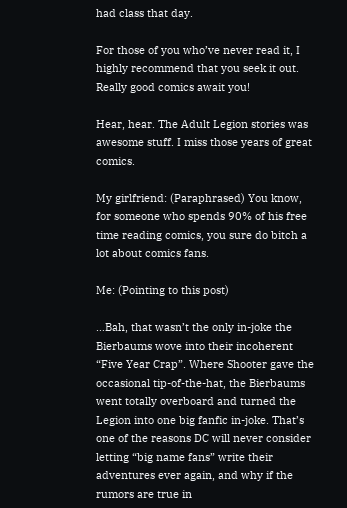had class that day.

For those of you who’ve never read it, I highly recommend that you seek it out. Really good comics await you!

Hear, hear. The Adult Legion stories was awesome stuff. I miss those years of great comics.

My girlfriend: (Paraphrased) You know, for someone who spends 90% of his free time reading comics, you sure do bitch a lot about comics fans.

Me: (Pointing to this post)

…Bah, that wasn’t the only in-joke the Bierbaums wove into their incoherent “Five Year Crap”. Where Shooter gave the occasional tip-of-the-hat, the Bierbaums went totally overboard and turned the Legion into one big fanfic in-joke. That’s one of the reasons DC will never consider letting “big name fans” write their adventures ever again, and why if the rumors are true in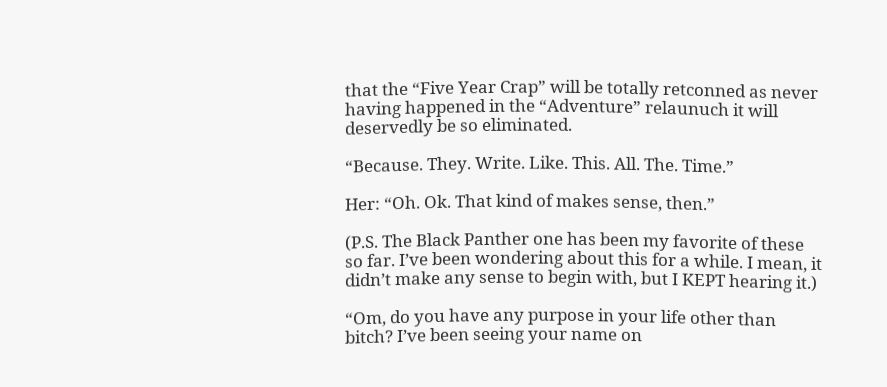that the “Five Year Crap” will be totally retconned as never having happened in the “Adventure” relaunuch it will deservedly be so eliminated.

“Because. They. Write. Like. This. All. The. Time.”

Her: “Oh. Ok. That kind of makes sense, then.”

(P.S. The Black Panther one has been my favorite of these so far. I’ve been wondering about this for a while. I mean, it didn’t make any sense to begin with, but I KEPT hearing it.)

“Om, do you have any purpose in your life other than bitch? I’ve been seeing your name on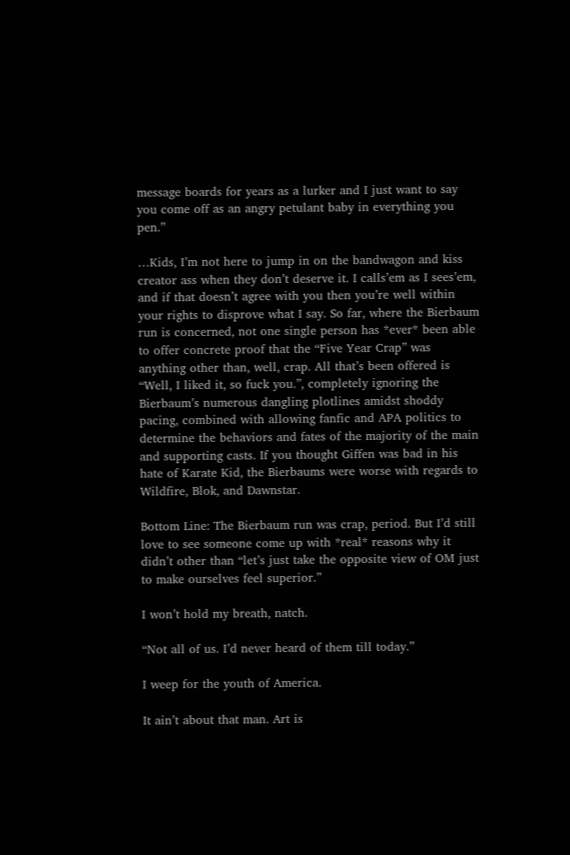message boards for years as a lurker and I just want to say you come off as an angry petulant baby in everything you pen.”

…Kids, I’m not here to jump in on the bandwagon and kiss creator ass when they don’t deserve it. I calls’em as I sees’em, and if that doesn’t agree with you then you’re well within your rights to disprove what I say. So far, where the Bierbaum run is concerned, not one single person has *ever* been able to offer concrete proof that the “Five Year Crap” was anything other than, well, crap. All that’s been offered is “Well, I liked it, so fuck you.”, completely ignoring the Bierbaum’s numerous dangling plotlines amidst shoddy pacing, combined with allowing fanfic and APA politics to determine the behaviors and fates of the majority of the main and supporting casts. If you thought Giffen was bad in his hate of Karate Kid, the Bierbaums were worse with regards to Wildfire, Blok, and Dawnstar.

Bottom Line: The Bierbaum run was crap, period. But I’d still love to see someone come up with *real* reasons why it didn’t other than “let’s just take the opposite view of OM just to make ourselves feel superior.”

I won’t hold my breath, natch.

“Not all of us. I’d never heard of them till today.”

I weep for the youth of America.

It ain’t about that man. Art is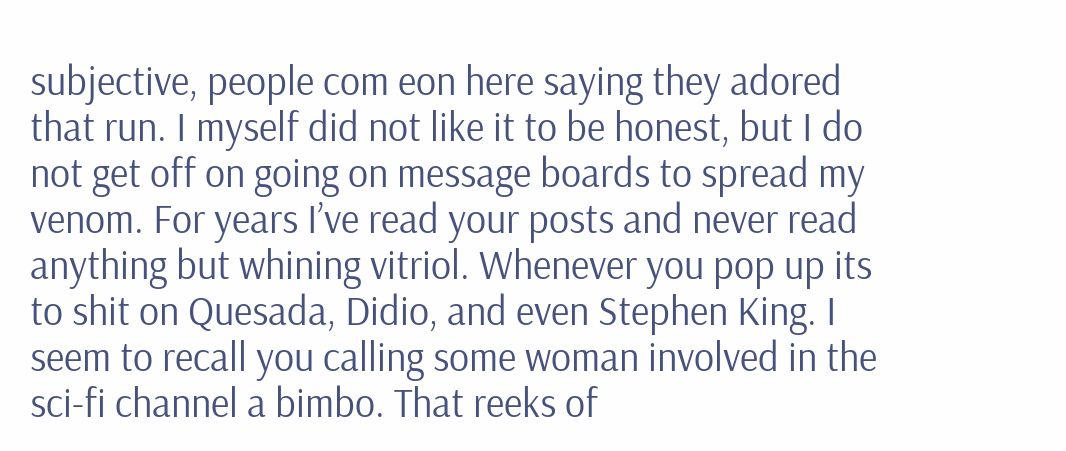subjective, people com eon here saying they adored that run. I myself did not like it to be honest, but I do not get off on going on message boards to spread my venom. For years I’ve read your posts and never read anything but whining vitriol. Whenever you pop up its to shit on Quesada, Didio, and even Stephen King. I seem to recall you calling some woman involved in the sci-fi channel a bimbo. That reeks of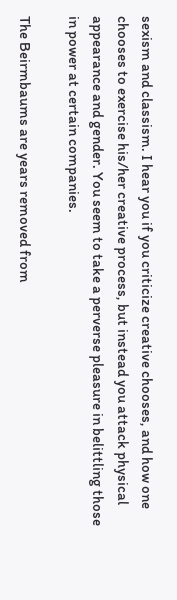sexism and classism. I hear you if you criticize creative chooses, and how one chooses to exercise his/her creative process, but instead you attack physical appearance and gender. You seem to take a perverse pleasure in belittling those in power at certain companies.

The Beirmbaums are years removed from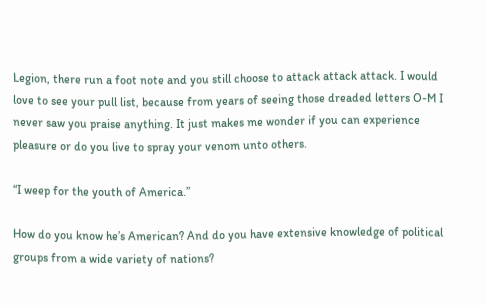Legion, there run a foot note and you still choose to attack attack attack. I would love to see your pull list, because from years of seeing those dreaded letters O-M I never saw you praise anything. It just makes me wonder if you can experience pleasure or do you live to spray your venom unto others.

“I weep for the youth of America.”

How do you know he’s American? And do you have extensive knowledge of political groups from a wide variety of nations?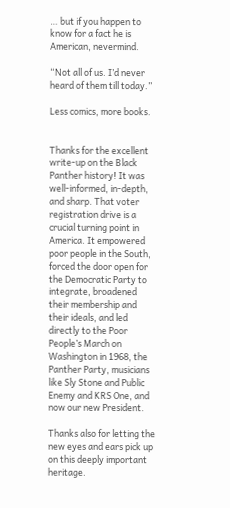… but if you happen to know for a fact he is American, nevermind.

“Not all of us. I’d never heard of them till today.”

Less comics, more books.


Thanks for the excellent write-up on the Black Panther history! It was well-informed, in-depth, and sharp. That voter registration drive is a crucial turning point in America. It empowered poor people in the South, forced the door open for the Democratic Party to integrate, broadened their membership and their ideals, and led directly to the Poor People’s March on Washington in 1968, the Panther Party, musicians like Sly Stone and Public Enemy and KRS One, and now our new President.

Thanks also for letting the new eyes and ears pick up on this deeply important heritage.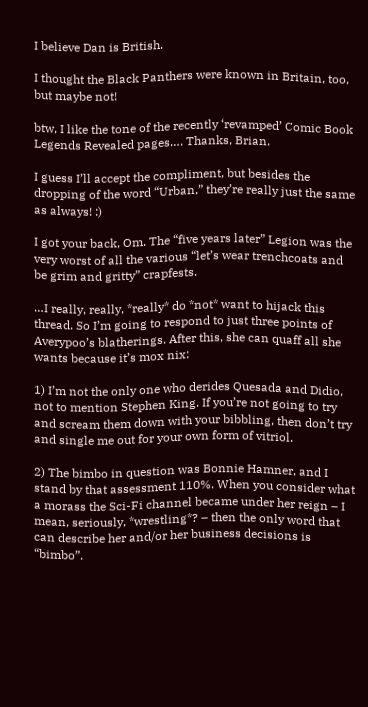I believe Dan is British.

I thought the Black Panthers were known in Britain, too, but maybe not!

btw, I like the tone of the recently ‘revamped’ Comic Book Legends Revealed pages…. Thanks, Brian.

I guess I’ll accept the compliment, but besides the dropping of the word “Urban,” they’re really just the same as always! :)

I got your back, Om. The “five years later” Legion was the very worst of all the various “let’s wear trenchcoats and be grim and gritty” crapfests.

…I really, really, *really* do *not* want to hijack this thread. So I’m going to respond to just three points of Averypoo’s blatherings. After this, she can quaff all she wants because it’s mox nix:

1) I’m not the only one who derides Quesada and Didio, not to mention Stephen King. If you’re not going to try and scream them down with your bibbling, then don’t try and single me out for your own form of vitriol.

2) The bimbo in question was Bonnie Hamner, and I stand by that assessment 110%. When you consider what a morass the Sci-Fi channel became under her reign – I mean, seriously, *wrestling*? – then the only word that can describe her and/or her business decisions is “bimbo”.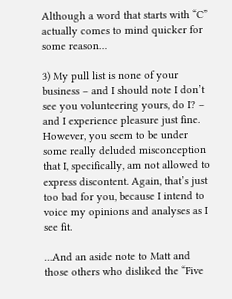Although a word that starts with “C” actually comes to mind quicker for some reason…

3) My pull list is none of your business – and I should note I don’t see you volunteering yours, do I? – and I experience pleasure just fine. However, you seem to be under some really deluded misconception that I, specifically, am not allowed to express discontent. Again, that’s just too bad for you, because I intend to voice my opinions and analyses as I see fit.

…And an aside note to Matt and those others who disliked the “Five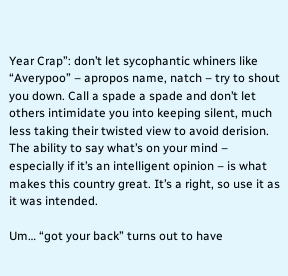Year Crap”: don’t let sycophantic whiners like “Averypoo” – apropos name, natch – try to shout you down. Call a spade a spade and don’t let others intimidate you into keeping silent, much less taking their twisted view to avoid derision. The ability to say what’s on your mind – especially if it’s an intelligent opinion – is what makes this country great. It’s a right, so use it as it was intended.

Um… “got your back” turns out to have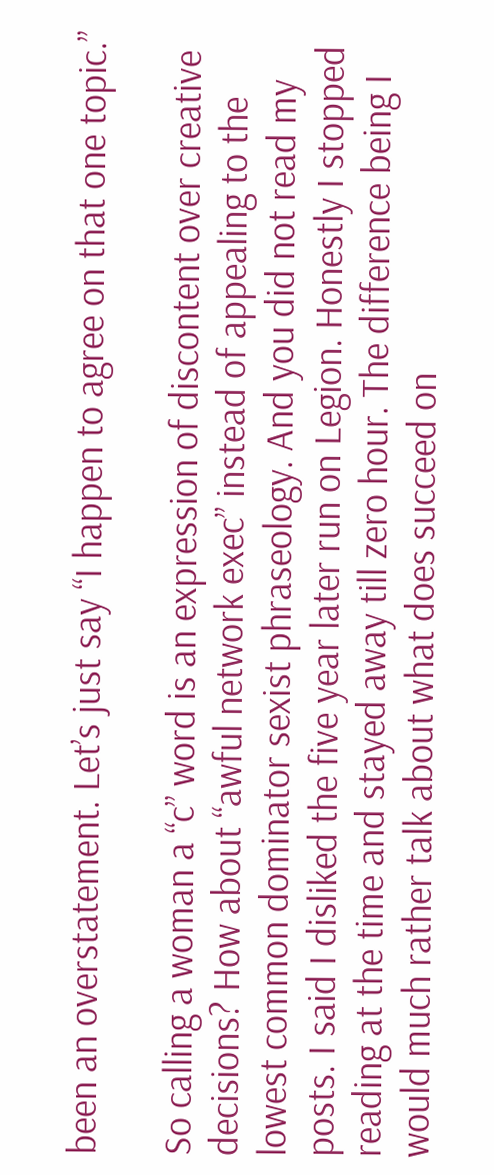been an overstatement. Let’s just say “I happen to agree on that one topic.”

So calling a woman a “c” word is an expression of discontent over creative decisions? How about “awful network exec” instead of appealing to the lowest common dominator sexist phraseology. And you did not read my posts. I said I disliked the five year later run on Legion. Honestly I stopped reading at the time and stayed away till zero hour. The difference being I would much rather talk about what does succeed on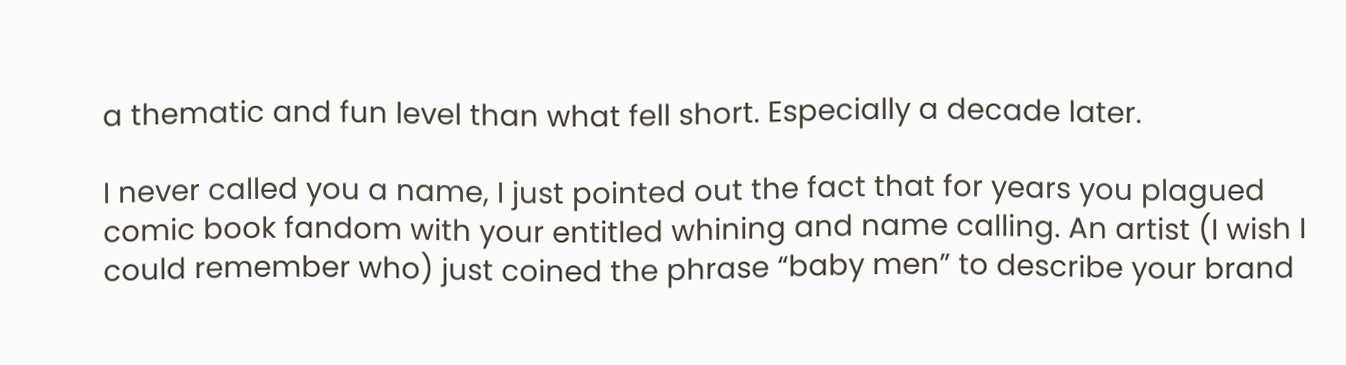a thematic and fun level than what fell short. Especially a decade later.

I never called you a name, I just pointed out the fact that for years you plagued comic book fandom with your entitled whining and name calling. An artist (I wish I could remember who) just coined the phrase “baby men” to describe your brand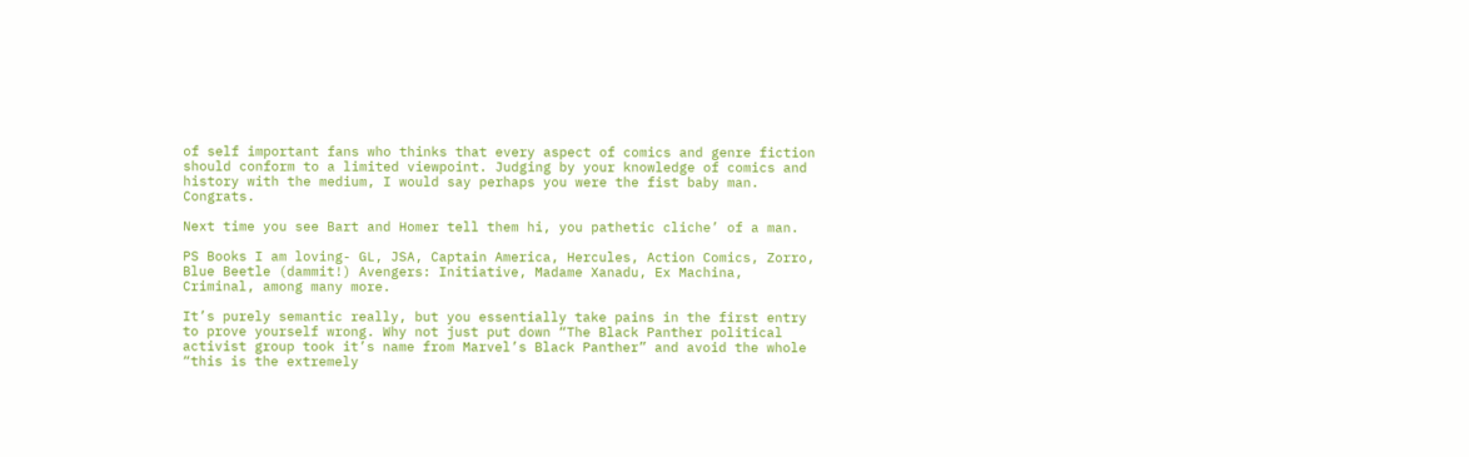of self important fans who thinks that every aspect of comics and genre fiction should conform to a limited viewpoint. Judging by your knowledge of comics and history with the medium, I would say perhaps you were the fist baby man. Congrats.

Next time you see Bart and Homer tell them hi, you pathetic cliche’ of a man.

PS Books I am loving- GL, JSA, Captain America, Hercules, Action Comics, Zorro, Blue Beetle (dammit!) Avengers: Initiative, Madame Xanadu, Ex Machina, Criminal, among many more.

It’s purely semantic really, but you essentially take pains in the first entry to prove yourself wrong. Why not just put down “The Black Panther political activist group took it’s name from Marvel’s Black Panther” and avoid the whole “this is the extremely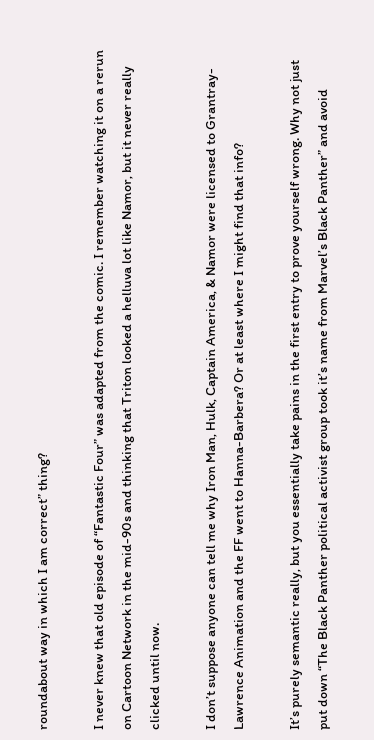roundabout way in which I am correct” thing?

I never knew that old episode of “Fantastic Four” was adapted from the comic. I remember watching it on a rerun on Cartoon Network in the mid-90s and thinking that Triton looked a helluva lot like Namor, but it never really clicked until now.

I don’t suppose anyone can tell me why Iron Man, Hulk, Captain America, & Namor were licensed to Grantray-Lawrence Animation and the FF went to Hanna-Barbera? Or at least where I might find that info?

It’s purely semantic really, but you essentially take pains in the first entry to prove yourself wrong. Why not just put down “The Black Panther political activist group took it’s name from Marvel’s Black Panther” and avoid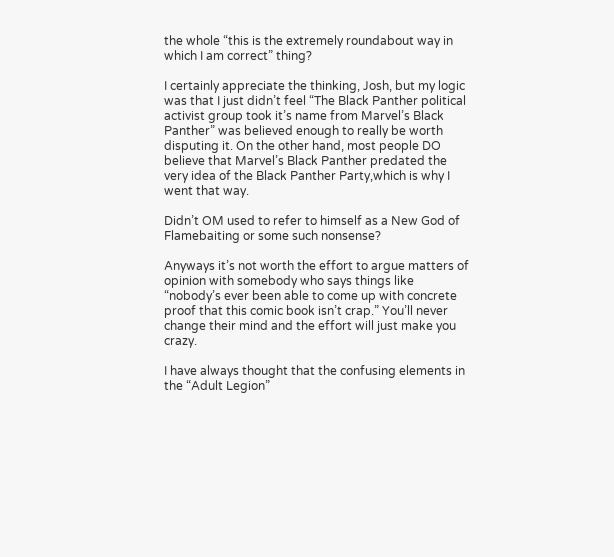the whole “this is the extremely roundabout way in which I am correct” thing?

I certainly appreciate the thinking, Josh, but my logic was that I just didn’t feel “The Black Panther political activist group took it’s name from Marvel’s Black Panther” was believed enough to really be worth disputing it. On the other hand, most people DO believe that Marvel’s Black Panther predated the very idea of the Black Panther Party,which is why I went that way.

Didn’t OM used to refer to himself as a New God of Flamebaiting or some such nonsense?

Anyways it’s not worth the effort to argue matters of opinion with somebody who says things like “nobody’s ever been able to come up with concrete proof that this comic book isn’t crap.” You’ll never change their mind and the effort will just make you crazy.

I have always thought that the confusing elements in the “Adult Legion”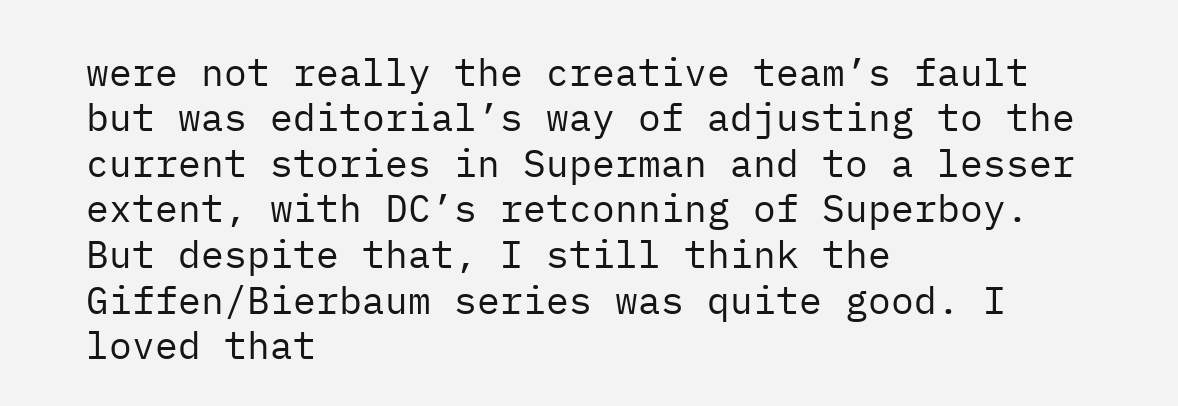were not really the creative team’s fault but was editorial’s way of adjusting to the current stories in Superman and to a lesser extent, with DC’s retconning of Superboy. But despite that, I still think the Giffen/Bierbaum series was quite good. I loved that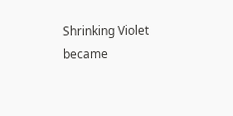Shrinking Violet became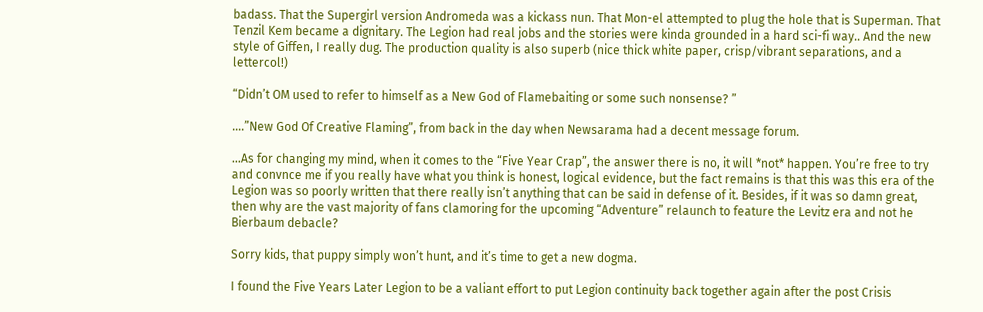badass. That the Supergirl version Andromeda was a kickass nun. That Mon-el attempted to plug the hole that is Superman. That Tenzil Kem became a dignitary. The Legion had real jobs and the stories were kinda grounded in a hard sci-fi way.. And the new style of Giffen, I really dug. The production quality is also superb (nice thick white paper, crisp/vibrant separations, and a lettercol!)

“Didn’t OM used to refer to himself as a New God of Flamebaiting or some such nonsense? ”

….”New God Of Creative Flaming”, from back in the day when Newsarama had a decent message forum.

…As for changing my mind, when it comes to the “Five Year Crap”, the answer there is no, it will *not* happen. You’re free to try and convnce me if you really have what you think is honest, logical evidence, but the fact remains is that this was this era of the Legion was so poorly written that there really isn’t anything that can be said in defense of it. Besides, if it was so damn great, then why are the vast majority of fans clamoring for the upcoming “Adventure” relaunch to feature the Levitz era and not he Bierbaum debacle?

Sorry kids, that puppy simply won’t hunt, and it’s time to get a new dogma.

I found the Five Years Later Legion to be a valiant effort to put Legion continuity back together again after the post Crisis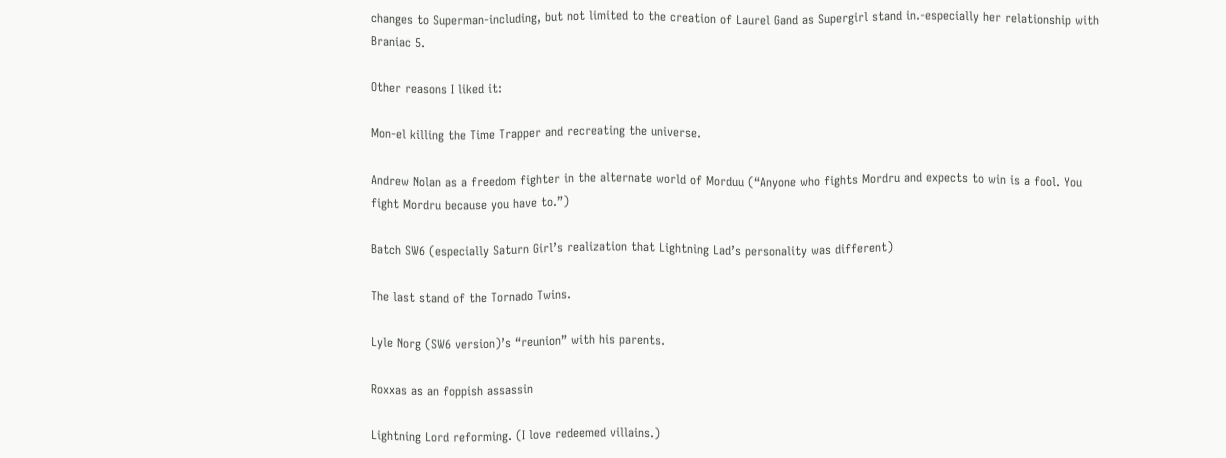changes to Superman-including, but not limited to the creation of Laurel Gand as Supergirl stand in.-especially her relationship with Braniac 5.

Other reasons I liked it:

Mon-el killing the Time Trapper and recreating the universe.

Andrew Nolan as a freedom fighter in the alternate world of Morduu (“Anyone who fights Mordru and expects to win is a fool. You fight Mordru because you have to.”)

Batch SW6 (especially Saturn Girl’s realization that Lightning Lad’s personality was different)

The last stand of the Tornado Twins.

Lyle Norg (SW6 version)’s “reunion” with his parents.

Roxxas as an foppish assassin

Lightning Lord reforming. (I love redeemed villains.)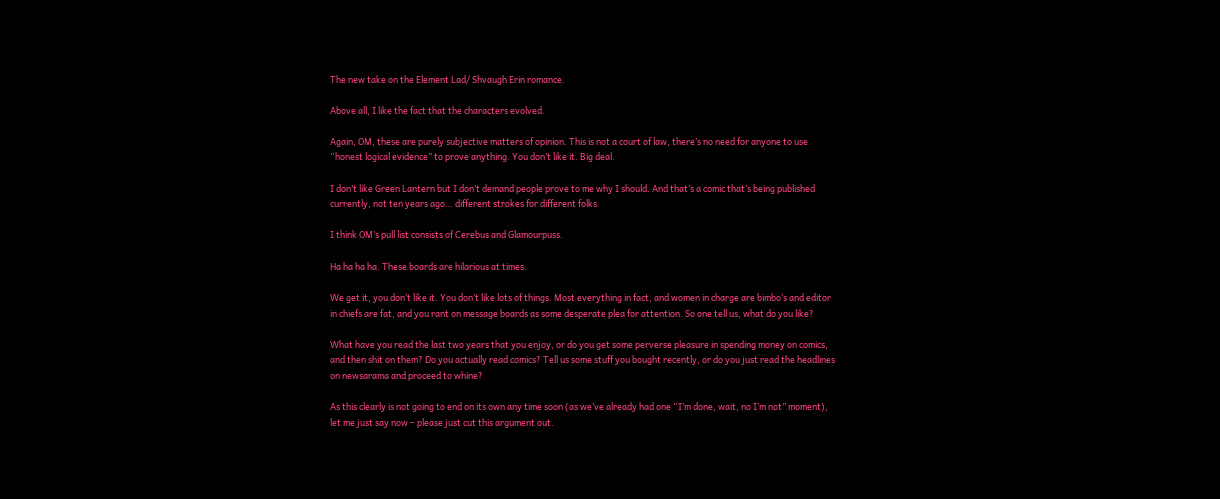The new take on the Element Lad/ Shvaugh Erin romance.

Above all, I like the fact that the characters evolved.

Again, OM, these are purely subjective matters of opinion. This is not a court of law, there’s no need for anyone to use “honest logical evidence” to prove anything. You don’t like it. Big deal.

I don’t like Green Lantern but I don’t demand people prove to me why I should. And that’s a comic that’s being published currently, not ten years ago… different strokes for different folks.

I think OM’s pull list consists of Cerebus and Glamourpuss.

Ha ha ha ha. These boards are hilarious at times.

We get it, you don’t like it. You don’t like lots of things. Most everything in fact, and women in charge are bimbo’s and editor in chiefs are fat, and you rant on message boards as some desperate plea for attention. So one tell us, what do you like?

What have you read the last two years that you enjoy, or do you get some perverse pleasure in spending money on comics, and then shit on them? Do you actually read comics? Tell us some stuff you bought recently, or do you just read the headlines on newsarama and proceed to whine?

As this clearly is not going to end on its own any time soon (as we’ve already had one “I’m done, wait, no I’m not” moment), let me just say now – please just cut this argument out.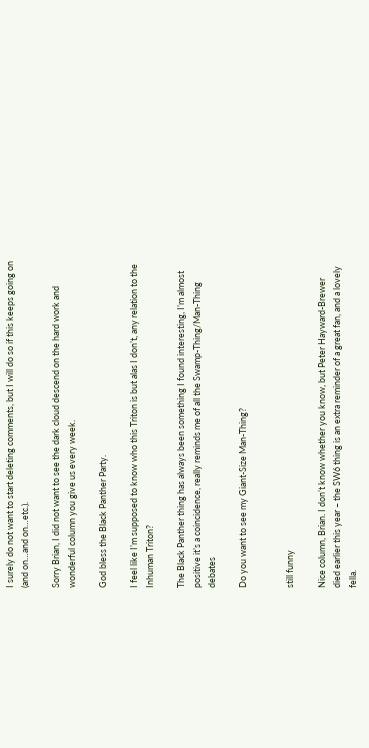I surely do not want to start deleting comments, but I will do so if this keeps going on (and on…and on…etc.).

Sorry Brian, I did not want to see the dark cloud descend on the hard work and wonderful column you give us every week.

God bless the Black Panther Party.

I feel like I’m supposed to know who this Triton is but alas I don’t, any relation to the Inhuman Triton?

The Black Panther thing has always been something I found interesting, I’m almost positive it’s a coincidence, really reminds me of all the Swamp-Thing/Man-Thing debates

Do you want to see my Giant-Size Man-Thing?


still funny

Nice column, Brian. I don’t know whether you know, but Peter Hayward-Brewer died earlier this year – the SW6 thing is an extra reminder of a great fan, and a lovely fella.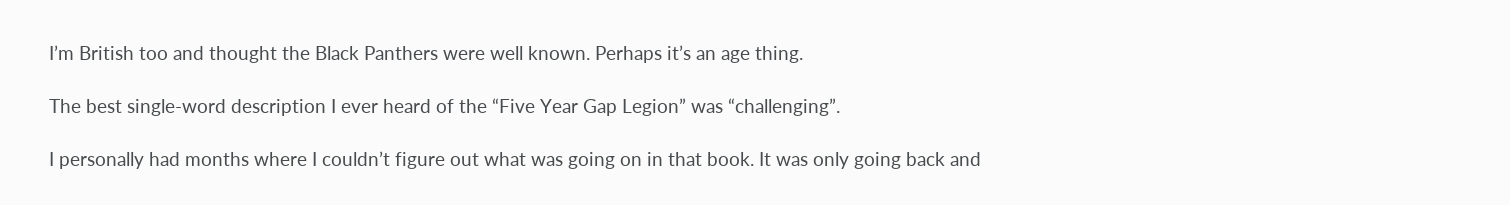I’m British too and thought the Black Panthers were well known. Perhaps it’s an age thing.

The best single-word description I ever heard of the “Five Year Gap Legion” was “challenging”.

I personally had months where I couldn’t figure out what was going on in that book. It was only going back and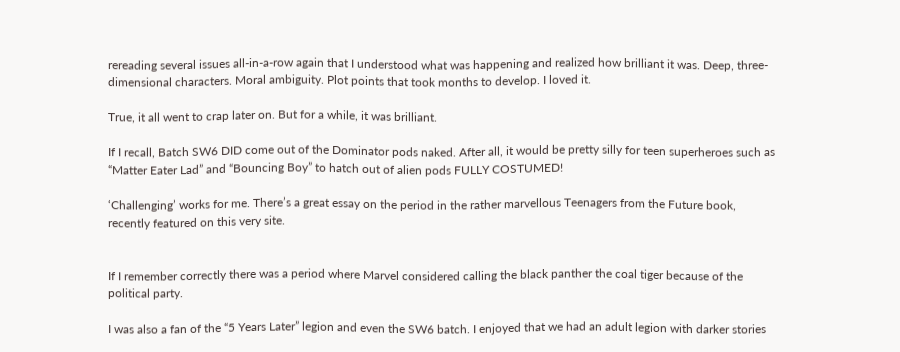rereading several issues all-in-a-row again that I understood what was happening and realized how brilliant it was. Deep, three-dimensional characters. Moral ambiguity. Plot points that took months to develop. I loved it.

True, it all went to crap later on. But for a while, it was brilliant.

If I recall, Batch SW6 DID come out of the Dominator pods naked. After all, it would be pretty silly for teen superheroes such as “Matter Eater Lad” and “Bouncing Boy” to hatch out of alien pods FULLY COSTUMED!

‘Challenging’ works for me. There’s a great essay on the period in the rather marvellous Teenagers from the Future book, recently featured on this very site.


If I remember correctly there was a period where Marvel considered calling the black panther the coal tiger because of the political party.

I was also a fan of the “5 Years Later” legion and even the SW6 batch. I enjoyed that we had an adult legion with darker stories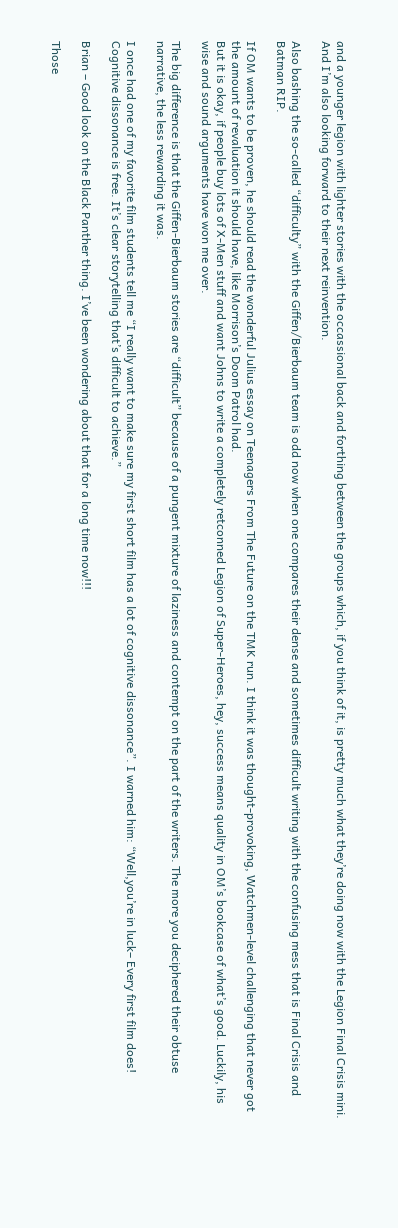and a younger legion with lighter stories with the occassional back and forthing between the groups which, if you think of it, is pretty much what they’re doing now with the Legion Final Crisis mini. And I’m also looking forward to their next reinvention.

Also bashing the so-called “difficulty” with the Giffen/Bierbaum team is odd now when one compares their dense and sometimes difficult writing with the confusing mess that is Final Crisis and Batman RIP.

If OM wants to be proven, he should read the wonderful Julius essay on Teenagers From The Future on the TMK run. I think it was thought-provoking, Watchmen-level challenging that never got the amount of revaluation it should have, like Morrison’s Doom Patrol had.
But it is okay, if people buy lots of X-Men stuff and want Johns to write a completely retconned Legion of Super-Heroes, hey, success means quality in OM’s bookcase of what’s good. Luckily, his wise and sound arguments have won me over.

The big difference is that the Giffen-Bierbaum stories are “difficult” because of a pungent mixture of laziness and contempt on the part of the writers. The more you deciphered their obtuse narrative, the less rewarding it was.

I once had one of my favorite film students tell me “I really want to make sure my first short film has a lot of cognitive dissonance”. I warned him: “Well,you’re in luck– Every first film does! Cognitive dissonance is free. It’s clear storytelling that’s difficult to achieve.”

Brian – Good look on the Black Panther thing. I’ve been wondering about that for a long time now!!!

Those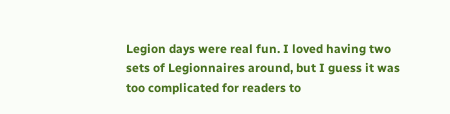Legion days were real fun. I loved having two sets of Legionnaires around, but I guess it was too complicated for readers to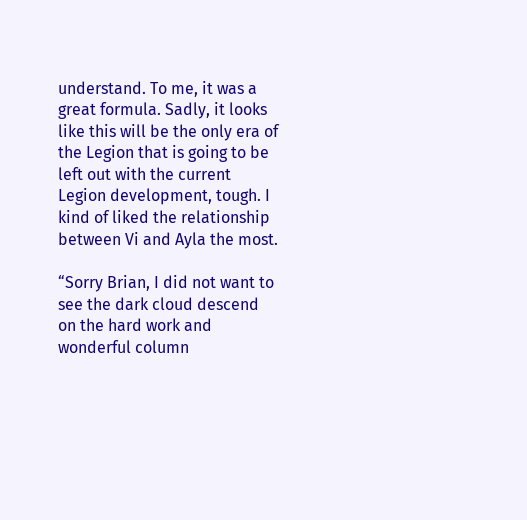understand. To me, it was a great formula. Sadly, it looks like this will be the only era of the Legion that is going to be left out with the current Legion development, tough. I kind of liked the relationship between Vi and Ayla the most.

“Sorry Brian, I did not want to see the dark cloud descend on the hard work and wonderful column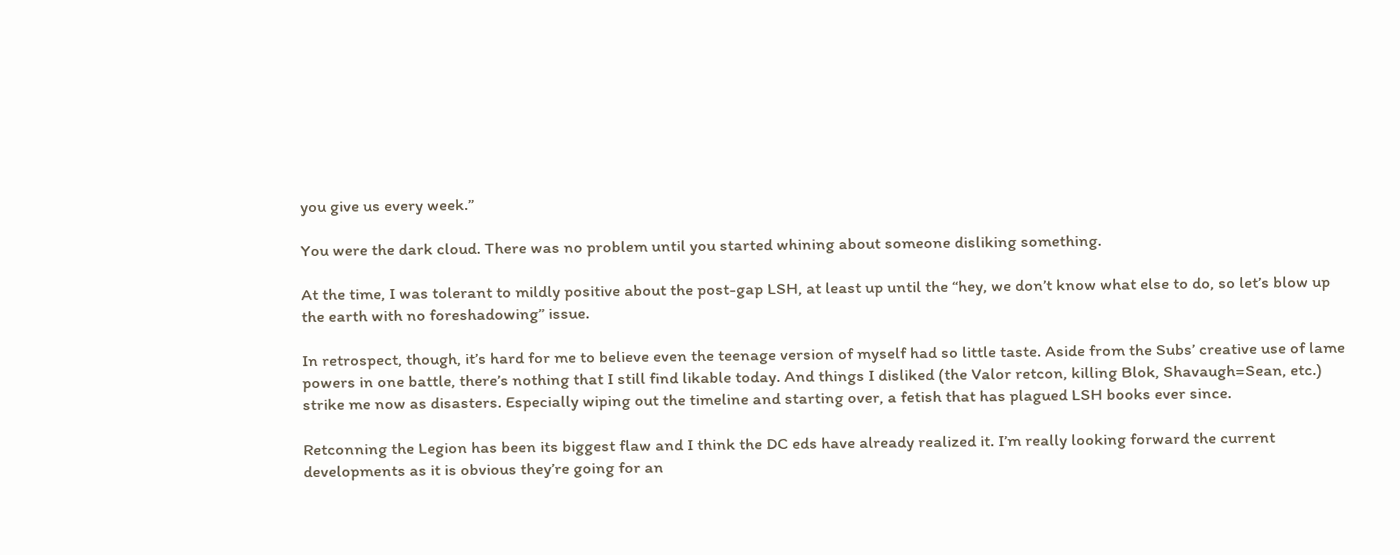you give us every week.”

You were the dark cloud. There was no problem until you started whining about someone disliking something.

At the time, I was tolerant to mildly positive about the post-gap LSH, at least up until the “hey, we don’t know what else to do, so let’s blow up the earth with no foreshadowing” issue.

In retrospect, though, it’s hard for me to believe even the teenage version of myself had so little taste. Aside from the Subs’ creative use of lame powers in one battle, there’s nothing that I still find likable today. And things I disliked (the Valor retcon, killing Blok, Shavaugh=Sean, etc.) strike me now as disasters. Especially wiping out the timeline and starting over, a fetish that has plagued LSH books ever since.

Retconning the Legion has been its biggest flaw and I think the DC eds have already realized it. I’m really looking forward the current developments as it is obvious they’re going for an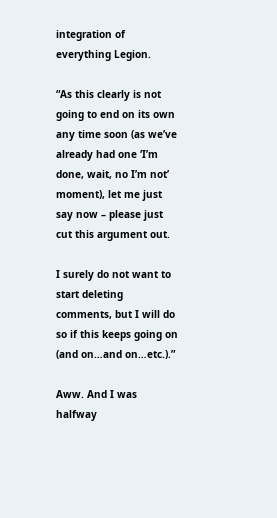integration of everything Legion.

“As this clearly is not going to end on its own any time soon (as we’ve already had one ‘I’m done, wait, no I’m not’ moment), let me just say now – please just cut this argument out.

I surely do not want to start deleting comments, but I will do so if this keeps going on (and on…and on…etc.).”

Aww. And I was halfway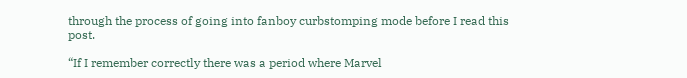through the process of going into fanboy curbstomping mode before I read this post.

“If I remember correctly there was a period where Marvel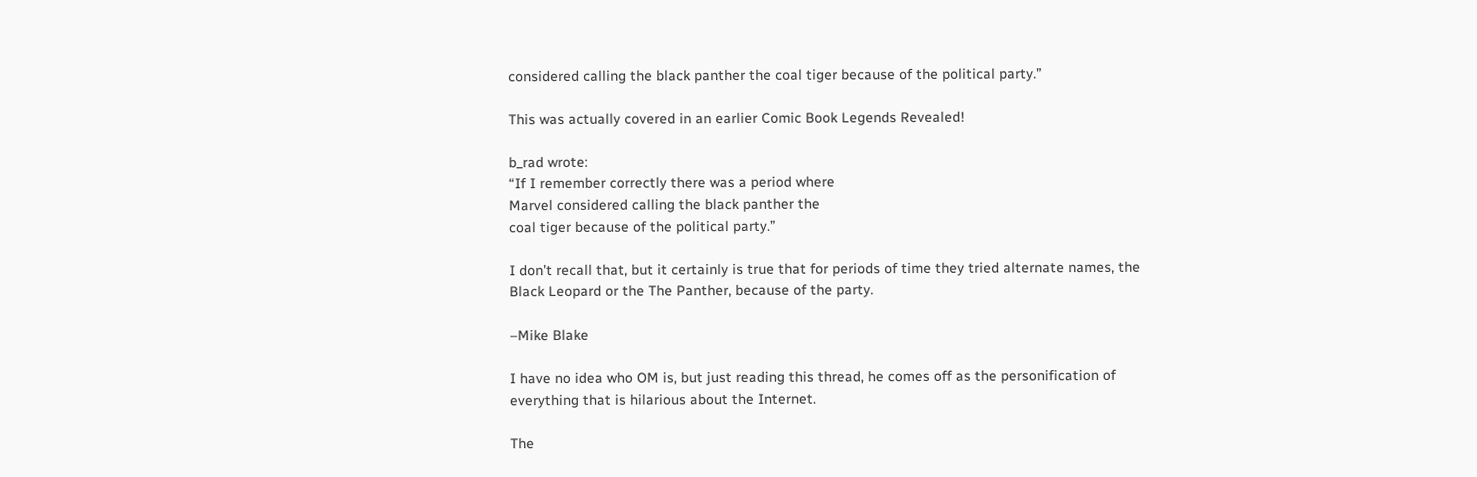considered calling the black panther the coal tiger because of the political party.”

This was actually covered in an earlier Comic Book Legends Revealed!

b_rad wrote:
“If I remember correctly there was a period where
Marvel considered calling the black panther the
coal tiger because of the political party.”

I don’t recall that, but it certainly is true that for periods of time they tried alternate names, the Black Leopard or the The Panther, because of the party.

–Mike Blake

I have no idea who OM is, but just reading this thread, he comes off as the personification of everything that is hilarious about the Internet.

The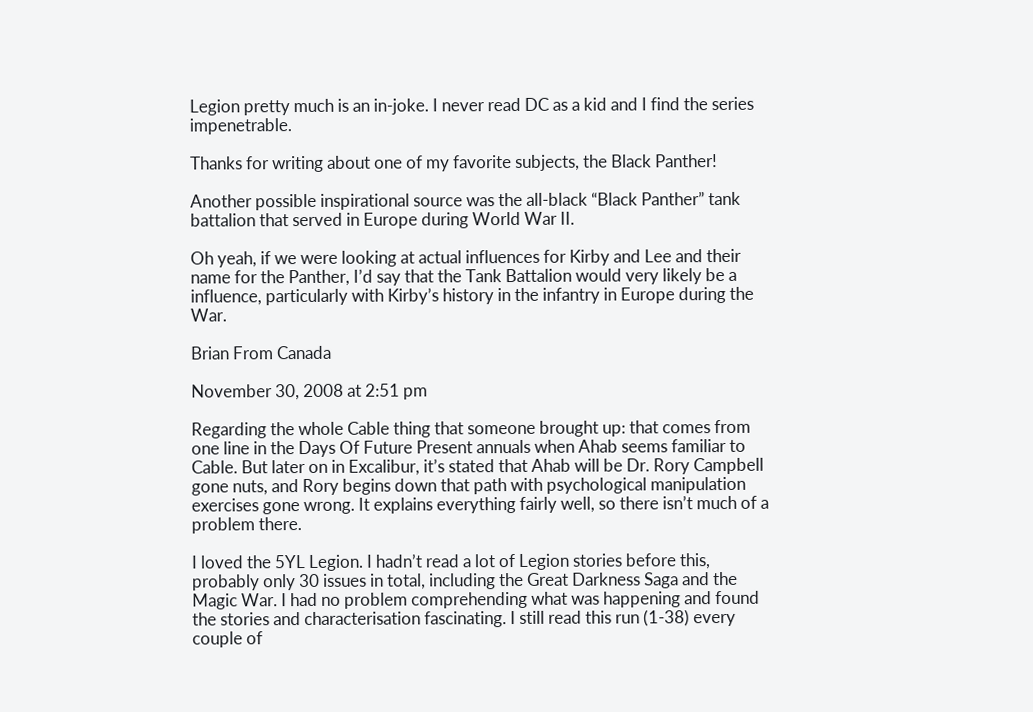Legion pretty much is an in-joke. I never read DC as a kid and I find the series impenetrable.

Thanks for writing about one of my favorite subjects, the Black Panther!

Another possible inspirational source was the all-black “Black Panther” tank battalion that served in Europe during World War II.

Oh yeah, if we were looking at actual influences for Kirby and Lee and their name for the Panther, I’d say that the Tank Battalion would very likely be a influence, particularly with Kirby’s history in the infantry in Europe during the War.

Brian From Canada

November 30, 2008 at 2:51 pm

Regarding the whole Cable thing that someone brought up: that comes from one line in the Days Of Future Present annuals when Ahab seems familiar to Cable. But later on in Excalibur, it’s stated that Ahab will be Dr. Rory Campbell gone nuts, and Rory begins down that path with psychological manipulation exercises gone wrong. It explains everything fairly well, so there isn’t much of a problem there.

I loved the 5YL Legion. I hadn’t read a lot of Legion stories before this, probably only 30 issues in total, including the Great Darkness Saga and the Magic War. I had no problem comprehending what was happening and found the stories and characterisation fascinating. I still read this run (1-38) every couple of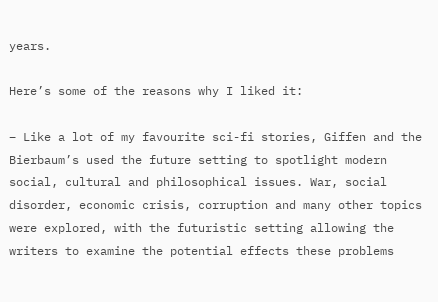years.

Here’s some of the reasons why I liked it:

– Like a lot of my favourite sci-fi stories, Giffen and the Bierbaum’s used the future setting to spotlight modern social, cultural and philosophical issues. War, social disorder, economic crisis, corruption and many other topics were explored, with the futuristic setting allowing the writers to examine the potential effects these problems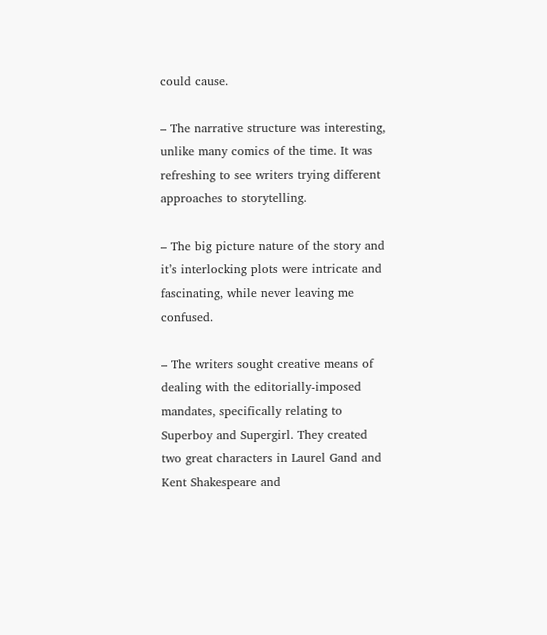could cause.

– The narrative structure was interesting, unlike many comics of the time. It was refreshing to see writers trying different approaches to storytelling.

– The big picture nature of the story and it’s interlocking plots were intricate and fascinating, while never leaving me confused.

– The writers sought creative means of dealing with the editorially-imposed mandates, specifically relating to Superboy and Supergirl. They created two great characters in Laurel Gand and Kent Shakespeare and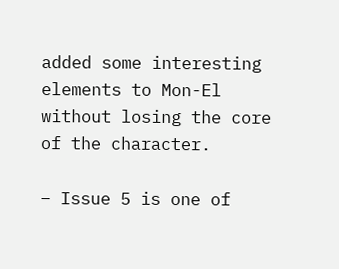added some interesting elements to Mon-El without losing the core of the character.

– Issue 5 is one of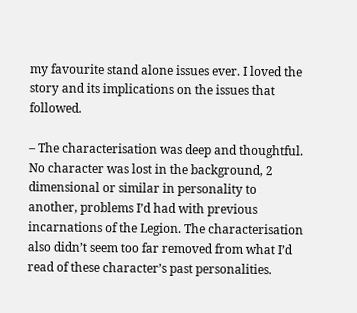my favourite stand alone issues ever. I loved the story and its implications on the issues that followed.

– The characterisation was deep and thoughtful. No character was lost in the background, 2 dimensional or similar in personality to another, problems I’d had with previous incarnations of the Legion. The characterisation also didn’t seem too far removed from what I’d read of these character’s past personalities.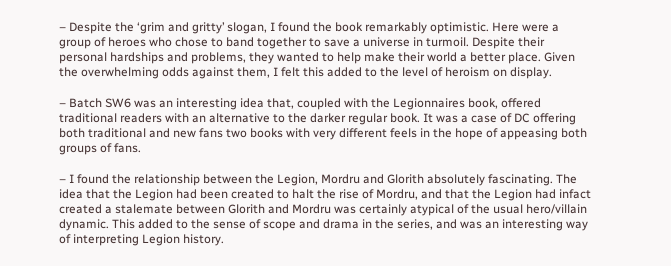– Despite the ‘grim and gritty’ slogan, I found the book remarkably optimistic. Here were a group of heroes who chose to band together to save a universe in turmoil. Despite their personal hardships and problems, they wanted to help make their world a better place. Given the overwhelming odds against them, I felt this added to the level of heroism on display.

– Batch SW6 was an interesting idea that, coupled with the Legionnaires book, offered traditional readers with an alternative to the darker regular book. It was a case of DC offering both traditional and new fans two books with very different feels in the hope of appeasing both groups of fans.

– I found the relationship between the Legion, Mordru and Glorith absolutely fascinating. The idea that the Legion had been created to halt the rise of Mordru, and that the Legion had infact created a stalemate between Glorith and Mordru was certainly atypical of the usual hero/villain dynamic. This added to the sense of scope and drama in the series, and was an interesting way of interpreting Legion history.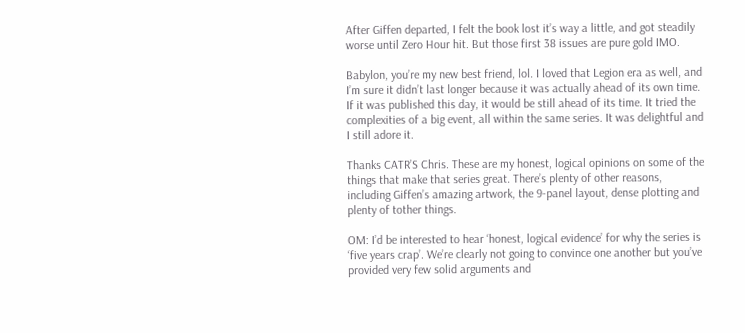After Giffen departed, I felt the book lost it’s way a little, and got steadily worse until Zero Hour hit. But those first 38 issues are pure gold IMO.

Babylon, you’re my new best friend, lol. I loved that Legion era as well, and I’m sure it didn’t last longer because it was actually ahead of its own time. If it was published this day, it would be still ahead of its time. It tried the complexities of a big event, all within the same series. It was delightful and I still adore it.

Thanks CATR’S Chris. These are my honest, logical opinions on some of the things that make that series great. There’s plenty of other reasons, including Giffen’s amazing artwork, the 9-panel layout, dense plotting and plenty of tother things.

OM: I’d be interested to hear ‘honest, logical evidence’ for why the series is ‘five years crap’. We’re clearly not going to convince one another but you’ve provided very few solid arguments and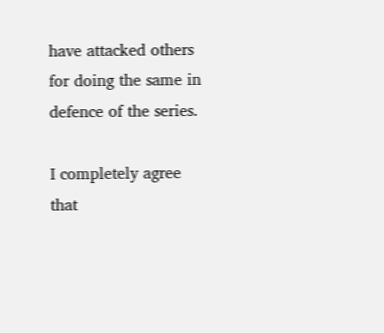have attacked others for doing the same in defence of the series.

I completely agree that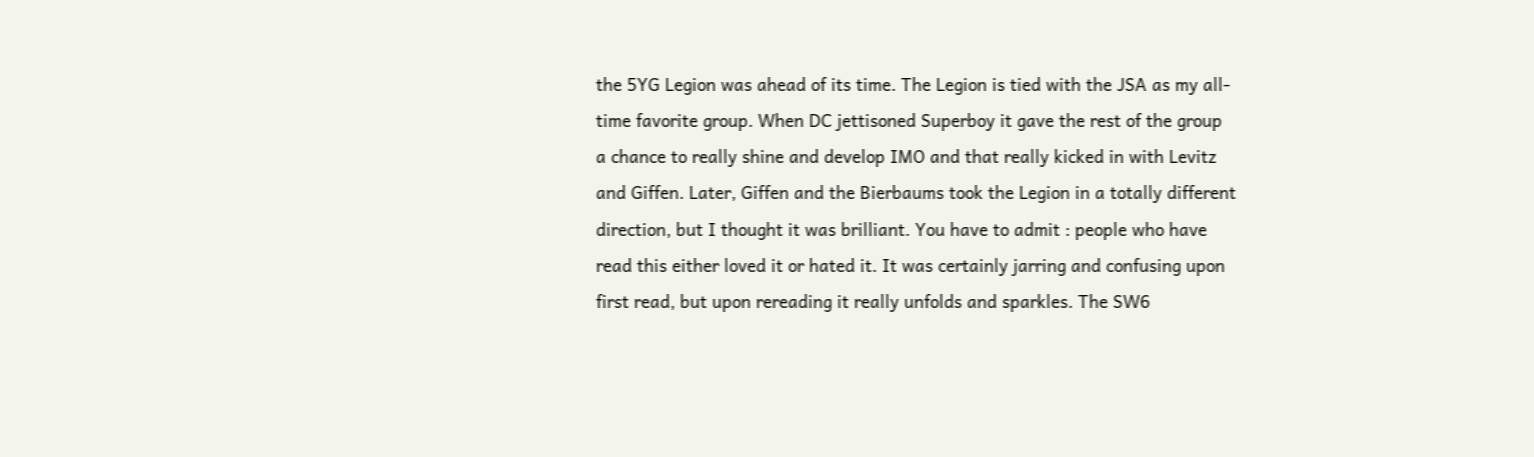the 5YG Legion was ahead of its time. The Legion is tied with the JSA as my all-time favorite group. When DC jettisoned Superboy it gave the rest of the group a chance to really shine and develop IMO and that really kicked in with Levitz and Giffen. Later, Giffen and the Bierbaums took the Legion in a totally different direction, but I thought it was brilliant. You have to admit : people who have read this either loved it or hated it. It was certainly jarring and confusing upon first read, but upon rereading it really unfolds and sparkles. The SW6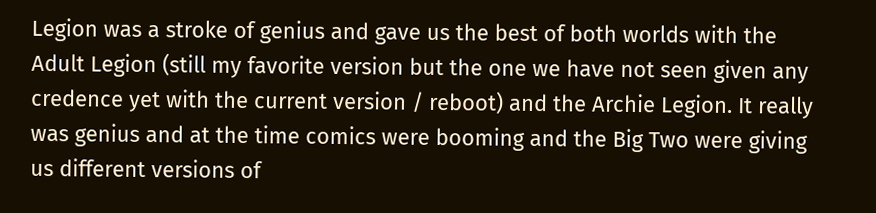Legion was a stroke of genius and gave us the best of both worlds with the Adult Legion (still my favorite version but the one we have not seen given any credence yet with the current version / reboot) and the Archie Legion. It really was genius and at the time comics were booming and the Big Two were giving us different versions of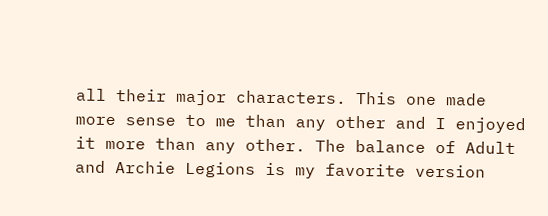all their major characters. This one made more sense to me than any other and I enjoyed it more than any other. The balance of Adult and Archie Legions is my favorite version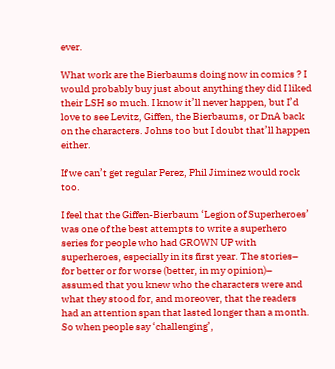ever.

What work are the Bierbaums doing now in comics ? I would probably buy just about anything they did I liked their LSH so much. I know it’ll never happen, but I’d love to see Levitz, Giffen, the Bierbaums, or DnA back on the characters. Johns too but I doubt that’ll happen either.

If we can’t get regular Perez, Phil Jiminez would rock too.

I feel that the Giffen-Bierbaum ‘Legion of Superheroes’ was one of the best attempts to write a superhero series for people who had GROWN UP with superheroes, especially in its first year. The stories– for better or for worse (better, in my opinion)– assumed that you knew who the characters were and what they stood for, and moreover, that the readers had an attention span that lasted longer than a month. So when people say ‘challenging’,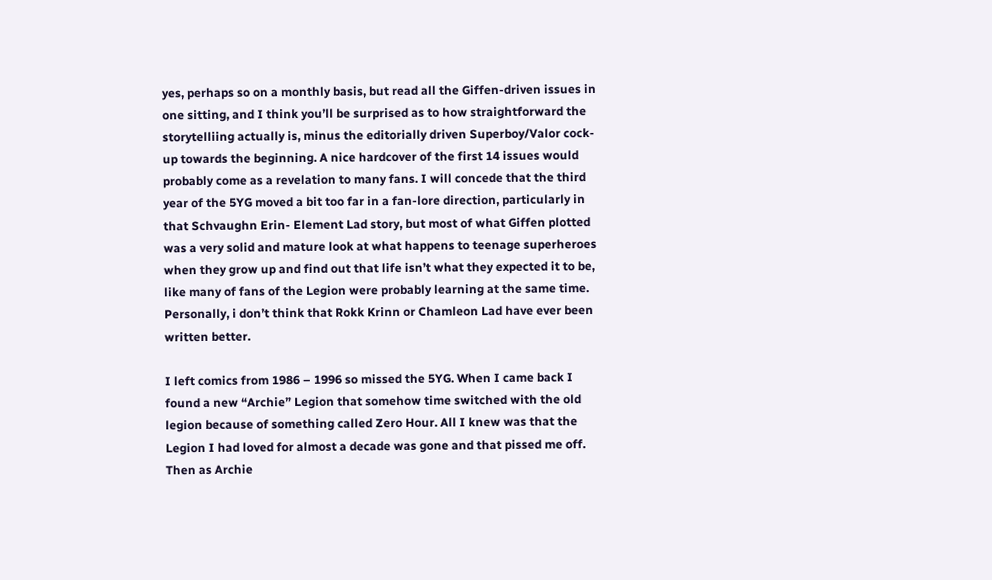yes, perhaps so on a monthly basis, but read all the Giffen-driven issues in one sitting, and I think you’ll be surprised as to how straightforward the storytelliing actually is, minus the editorially driven Superboy/Valor cock-up towards the beginning. A nice hardcover of the first 14 issues would probably come as a revelation to many fans. I will concede that the third year of the 5YG moved a bit too far in a fan-lore direction, particularly in that Schvaughn Erin- Element Lad story, but most of what Giffen plotted was a very solid and mature look at what happens to teenage superheroes when they grow up and find out that life isn’t what they expected it to be, like many of fans of the Legion were probably learning at the same time. Personally, i don’t think that Rokk Krinn or Chamleon Lad have ever been written better.

I left comics from 1986 – 1996 so missed the 5YG. When I came back I found a new “Archie” Legion that somehow time switched with the old legion because of something called Zero Hour. All I knew was that the Legion I had loved for almost a decade was gone and that pissed me off. Then as Archie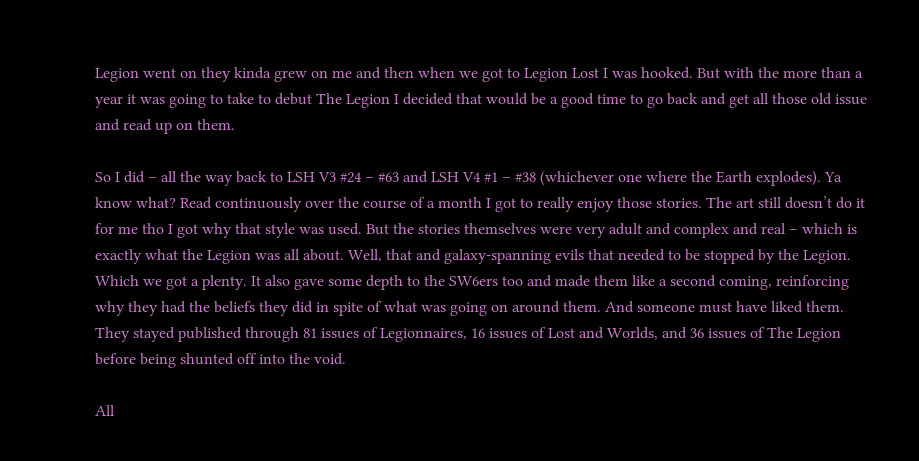Legion went on they kinda grew on me and then when we got to Legion Lost I was hooked. But with the more than a year it was going to take to debut The Legion I decided that would be a good time to go back and get all those old issue and read up on them.

So I did – all the way back to LSH V3 #24 – #63 and LSH V4 #1 – #38 (whichever one where the Earth explodes). Ya know what? Read continuously over the course of a month I got to really enjoy those stories. The art still doesn’t do it for me tho I got why that style was used. But the stories themselves were very adult and complex and real – which is exactly what the Legion was all about. Well, that and galaxy-spanning evils that needed to be stopped by the Legion. Which we got a plenty. It also gave some depth to the SW6ers too and made them like a second coming, reinforcing why they had the beliefs they did in spite of what was going on around them. And someone must have liked them. They stayed published through 81 issues of Legionnaires, 16 issues of Lost and Worlds, and 36 issues of The Legion before being shunted off into the void.

All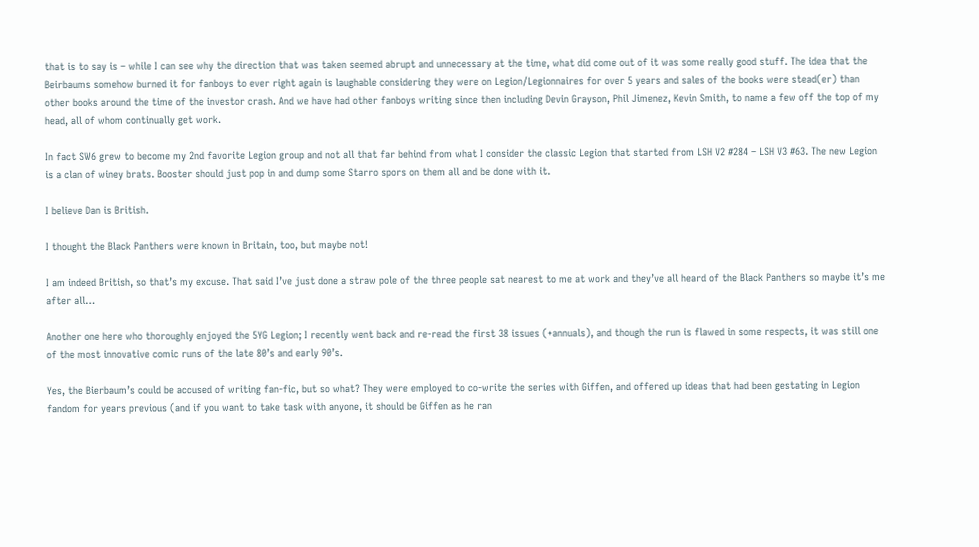that is to say is – while I can see why the direction that was taken seemed abrupt and unnecessary at the time, what did come out of it was some really good stuff. The idea that the Beirbaums somehow burned it for fanboys to ever right again is laughable considering they were on Legion/Legionnaires for over 5 years and sales of the books were stead(er) than other books around the time of the investor crash. And we have had other fanboys writing since then including Devin Grayson, Phil Jimenez, Kevin Smith, to name a few off the top of my head, all of whom continually get work.

In fact SW6 grew to become my 2nd favorite Legion group and not all that far behind from what I consider the classic Legion that started from LSH V2 #284 – LSH V3 #63. The new Legion is a clan of winey brats. Booster should just pop in and dump some Starro spors on them all and be done with it.

I believe Dan is British.

I thought the Black Panthers were known in Britain, too, but maybe not!

I am indeed British, so that’s my excuse. That said I’ve just done a straw pole of the three people sat nearest to me at work and they’ve all heard of the Black Panthers so maybe it’s me after all…

Another one here who thoroughly enjoyed the 5YG Legion; I recently went back and re-read the first 38 issues (+annuals), and though the run is flawed in some respects, it was still one of the most innovative comic runs of the late 80’s and early 90’s.

Yes, the Bierbaum’s could be accused of writing fan-fic, but so what? They were employed to co-write the series with Giffen, and offered up ideas that had been gestating in Legion fandom for years previous (and if you want to take task with anyone, it should be Giffen as he ran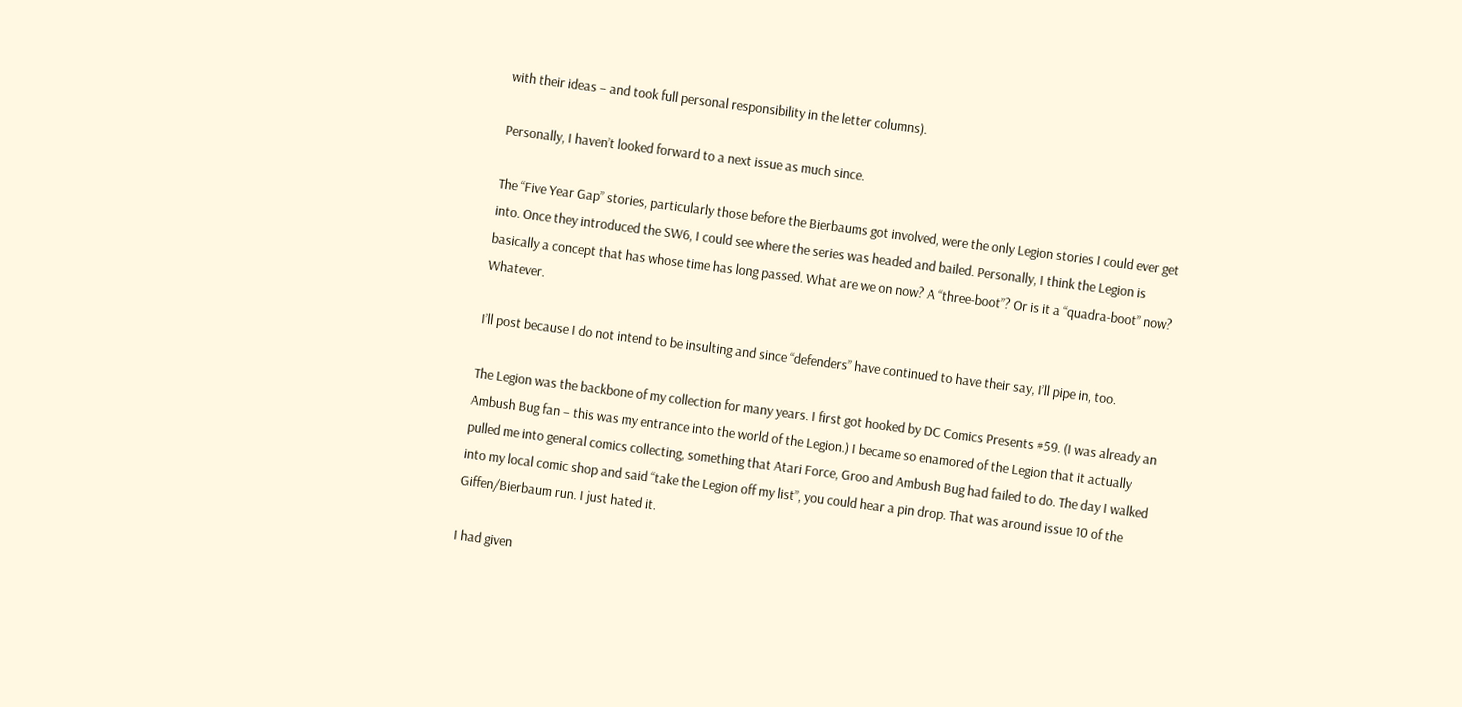with their ideas – and took full personal responsibility in the letter columns).

Personally, I haven’t looked forward to a next issue as much since.

The “Five Year Gap” stories, particularly those before the Bierbaums got involved, were the only Legion stories I could ever get into. Once they introduced the SW6, I could see where the series was headed and bailed. Personally, I think the Legion is basically a concept that has whose time has long passed. What are we on now? A “three-boot”? Or is it a “quadra-boot” now? Whatever.

I’ll post because I do not intend to be insulting and since “defenders” have continued to have their say, I’ll pipe in, too.

The Legion was the backbone of my collection for many years. I first got hooked by DC Comics Presents #59. (I was already an Ambush Bug fan – this was my entrance into the world of the Legion.) I became so enamored of the Legion that it actually pulled me into general comics collecting, something that Atari Force, Groo and Ambush Bug had failed to do. The day I walked into my local comic shop and said “take the Legion off my list”, you could hear a pin drop. That was around issue 10 of the Giffen/Bierbaum run. I just hated it.

I had given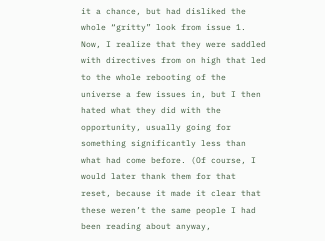it a chance, but had disliked the whole “gritty” look from issue 1. Now, I realize that they were saddled with directives from on high that led to the whole rebooting of the universe a few issues in, but I then hated what they did with the opportunity, usually going for something significantly less than what had come before. (Of course, I would later thank them for that reset, because it made it clear that these weren’t the same people I had been reading about anyway,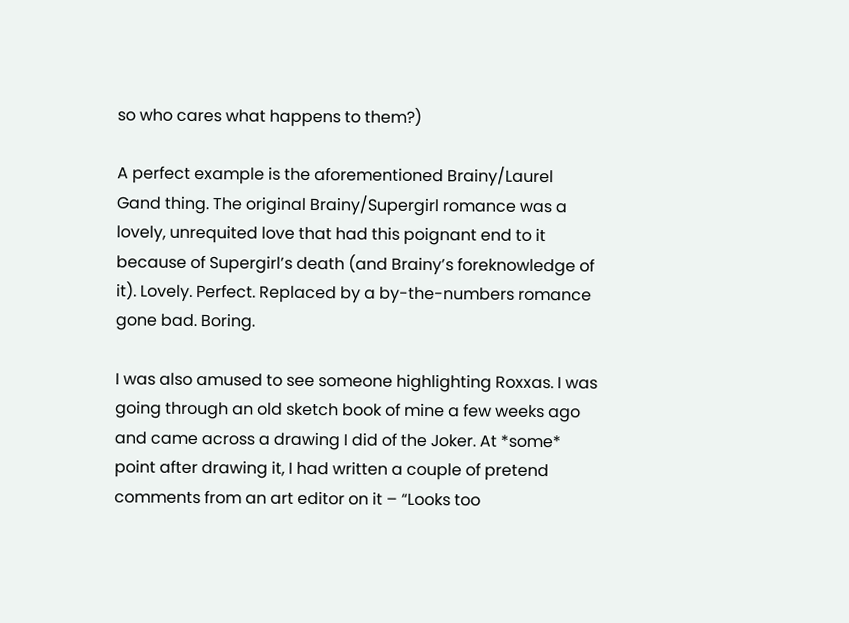so who cares what happens to them?)

A perfect example is the aforementioned Brainy/Laurel Gand thing. The original Brainy/Supergirl romance was a lovely, unrequited love that had this poignant end to it because of Supergirl’s death (and Brainy’s foreknowledge of it). Lovely. Perfect. Replaced by a by-the-numbers romance gone bad. Boring.

I was also amused to see someone highlighting Roxxas. I was going through an old sketch book of mine a few weeks ago and came across a drawing I did of the Joker. At *some* point after drawing it, I had written a couple of pretend comments from an art editor on it – “Looks too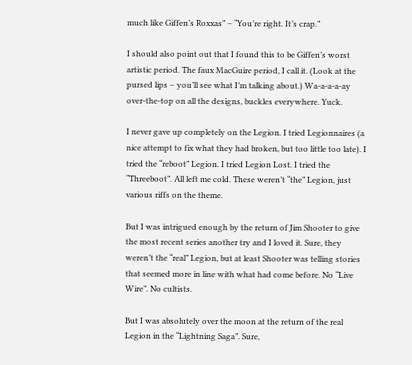much like Giffen’s Roxxas” – “You’re right. It’s crap.”

I should also point out that I found this to be Giffen’s worst artistic period. The faux MacGuire period, I call it. (Look at the pursed lips – you’ll see what I’m talking about.) Wa-a-a-a-ay over-the-top on all the designs, buckles everywhere. Yuck.

I never gave up completely on the Legion. I tried Legionnaires (a nice attempt to fix what they had broken, but too little too late). I tried the “reboot” Legion. I tried Legion Lost. I tried the “Threeboot”. All left me cold. These weren’t “the” Legion, just various riffs on the theme.

But I was intrigued enough by the return of Jim Shooter to give the most recent series another try and I loved it. Sure, they weren’t the “real” Legion, but at least Shooter was telling stories that seemed more in line with what had come before. No “Live Wire”. No cultists.

But I was absolutely over the moon at the return of the real Legion in the “Lightning Saga”. Sure,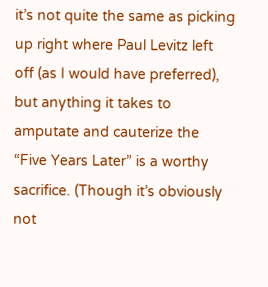it’s not quite the same as picking up right where Paul Levitz left off (as I would have preferred), but anything it takes to amputate and cauterize the “Five Years Later” is a worthy sacrifice. (Though it’s obviously not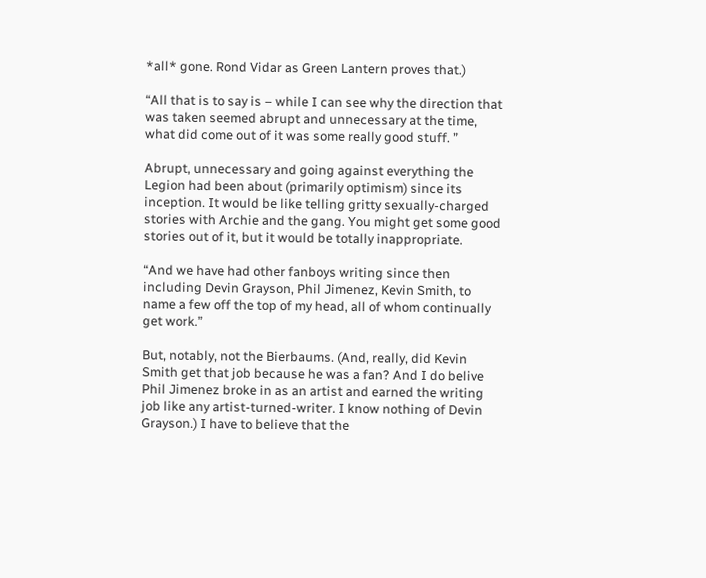*all* gone. Rond Vidar as Green Lantern proves that.)

“All that is to say is – while I can see why the direction that was taken seemed abrupt and unnecessary at the time, what did come out of it was some really good stuff. ”

Abrupt, unnecessary and going against everything the Legion had been about (primarily optimism) since its inception. It would be like telling gritty sexually-charged stories with Archie and the gang. You might get some good stories out of it, but it would be totally inappropriate.

“And we have had other fanboys writing since then including Devin Grayson, Phil Jimenez, Kevin Smith, to name a few off the top of my head, all of whom continually get work.”

But, notably, not the Bierbaums. (And, really, did Kevin Smith get that job because he was a fan? And I do belive Phil Jimenez broke in as an artist and earned the writing job like any artist-turned-writer. I know nothing of Devin Grayson.) I have to believe that the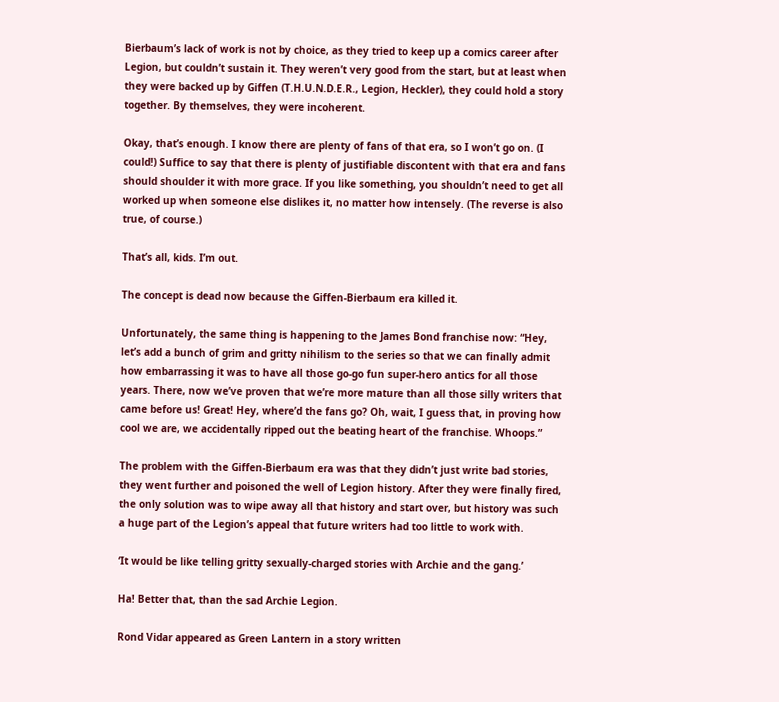Bierbaum’s lack of work is not by choice, as they tried to keep up a comics career after Legion, but couldn’t sustain it. They weren’t very good from the start, but at least when they were backed up by Giffen (T.H.U.N.D.E.R., Legion, Heckler), they could hold a story together. By themselves, they were incoherent.

Okay, that’s enough. I know there are plenty of fans of that era, so I won’t go on. (I could!) Suffice to say that there is plenty of justifiable discontent with that era and fans should shoulder it with more grace. If you like something, you shouldn’t need to get all worked up when someone else dislikes it, no matter how intensely. (The reverse is also true, of course.)

That’s all, kids. I’m out.

The concept is dead now because the Giffen-Bierbaum era killed it.

Unfortunately, the same thing is happening to the James Bond franchise now: “Hey, let’s add a bunch of grim and gritty nihilism to the series so that we can finally admit how embarrassing it was to have all those go-go fun super-hero antics for all those years. There, now we’ve proven that we’re more mature than all those silly writers that came before us! Great! Hey, where’d the fans go? Oh, wait, I guess that, in proving how cool we are, we accidentally ripped out the beating heart of the franchise. Whoops.”

The problem with the Giffen-Bierbaum era was that they didn’t just write bad stories, they went further and poisoned the well of Legion history. After they were finally fired, the only solution was to wipe away all that history and start over, but history was such a huge part of the Legion’s appeal that future writers had too little to work with.

‘It would be like telling gritty sexually-charged stories with Archie and the gang.’

Ha! Better that, than the sad Archie Legion.

Rond Vidar appeared as Green Lantern in a story written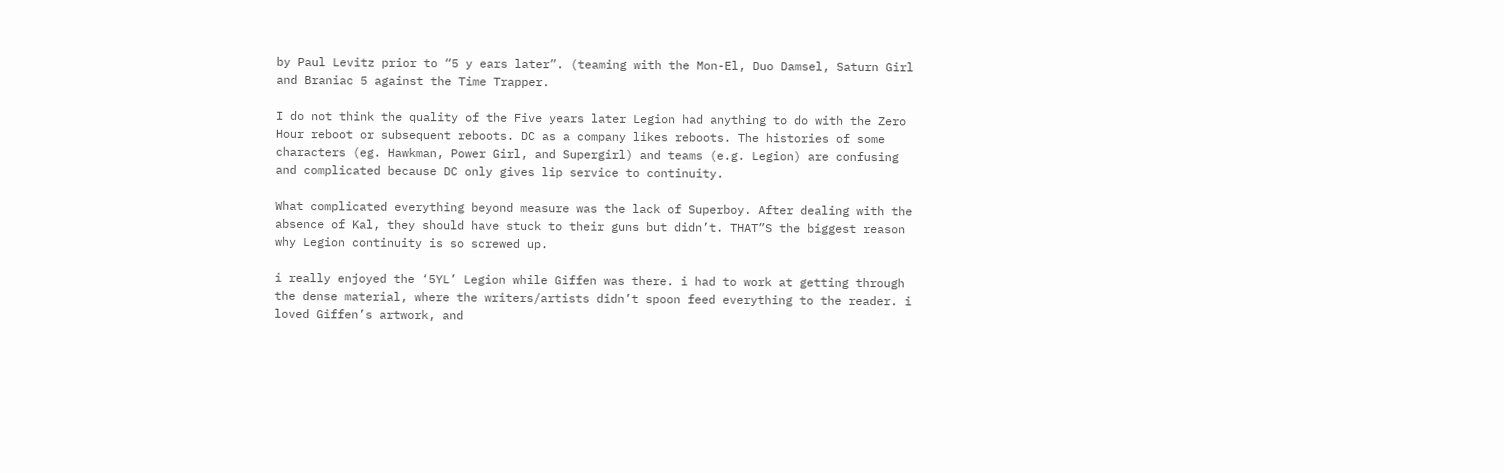by Paul Levitz prior to “5 y ears later”. (teaming with the Mon-El, Duo Damsel, Saturn Girl and Braniac 5 against the Time Trapper.

I do not think the quality of the Five years later Legion had anything to do with the Zero Hour reboot or subsequent reboots. DC as a company likes reboots. The histories of some characters (eg. Hawkman, Power Girl, and Supergirl) and teams (e.g. Legion) are confusing and complicated because DC only gives lip service to continuity.

What complicated everything beyond measure was the lack of Superboy. After dealing with the absence of Kal, they should have stuck to their guns but didn’t. THAT”S the biggest reason why Legion continuity is so screwed up.

i really enjoyed the ‘5YL’ Legion while Giffen was there. i had to work at getting through the dense material, where the writers/artists didn’t spoon feed everything to the reader. i loved Giffen’s artwork, and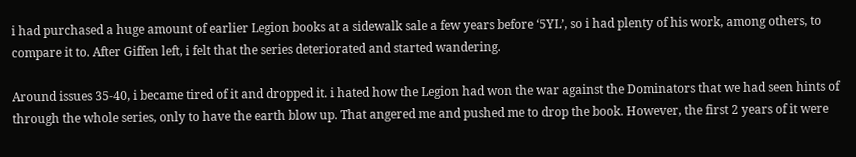i had purchased a huge amount of earlier Legion books at a sidewalk sale a few years before ‘5YL’, so i had plenty of his work, among others, to compare it to. After Giffen left, i felt that the series deteriorated and started wandering.

Around issues 35-40, i became tired of it and dropped it. i hated how the Legion had won the war against the Dominators that we had seen hints of through the whole series, only to have the earth blow up. That angered me and pushed me to drop the book. However, the first 2 years of it were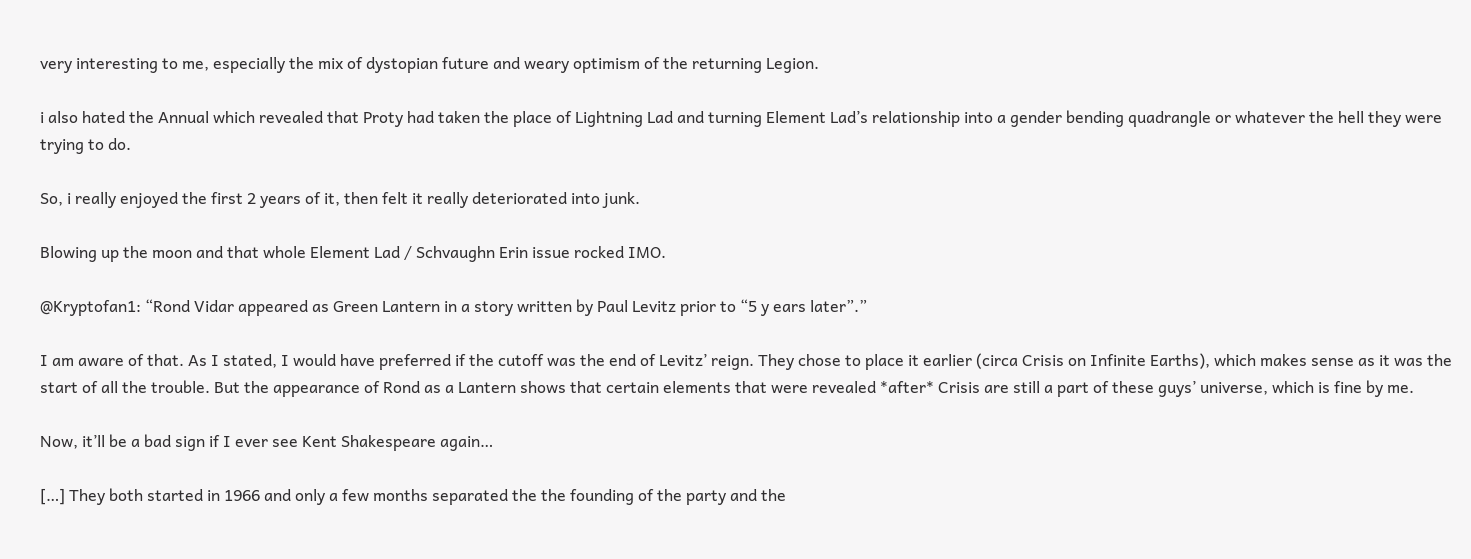very interesting to me, especially the mix of dystopian future and weary optimism of the returning Legion.

i also hated the Annual which revealed that Proty had taken the place of Lightning Lad and turning Element Lad’s relationship into a gender bending quadrangle or whatever the hell they were trying to do.

So, i really enjoyed the first 2 years of it, then felt it really deteriorated into junk.

Blowing up the moon and that whole Element Lad / Schvaughn Erin issue rocked IMO.

@Kryptofan1: “Rond Vidar appeared as Green Lantern in a story written by Paul Levitz prior to “5 y ears later”.”

I am aware of that. As I stated, I would have preferred if the cutoff was the end of Levitz’ reign. They chose to place it earlier (circa Crisis on Infinite Earths), which makes sense as it was the start of all the trouble. But the appearance of Rond as a Lantern shows that certain elements that were revealed *after* Crisis are still a part of these guys’ universe, which is fine by me.

Now, it’ll be a bad sign if I ever see Kent Shakespeare again…

[…] They both started in 1966 and only a few months separated the the founding of the party and the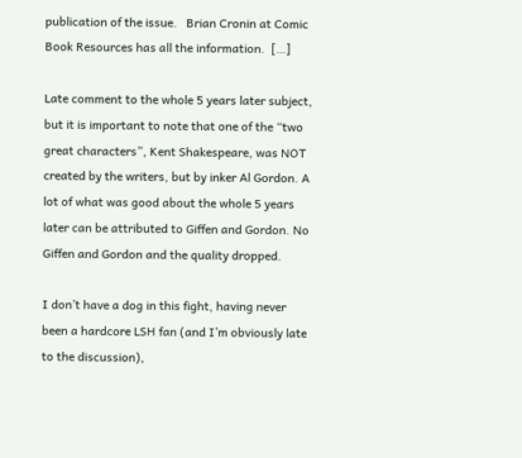publication of the issue.   Brian Cronin at Comic Book Resources has all the information.  […]

Late comment to the whole 5 years later subject, but it is important to note that one of the “two great characters”, Kent Shakespeare, was NOT created by the writers, but by inker Al Gordon. A lot of what was good about the whole 5 years later can be attributed to Giffen and Gordon. No Giffen and Gordon and the quality dropped.

I don’t have a dog in this fight, having never been a hardcore LSH fan (and I’m obviously late to the discussion),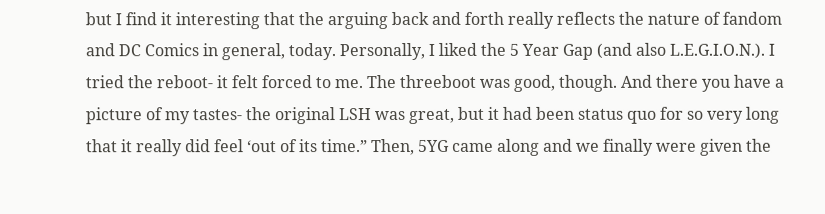but I find it interesting that the arguing back and forth really reflects the nature of fandom and DC Comics in general, today. Personally, I liked the 5 Year Gap (and also L.E.G.I.O.N.). I tried the reboot- it felt forced to me. The threeboot was good, though. And there you have a picture of my tastes- the original LSH was great, but it had been status quo for so very long that it really did feel ‘out of its time.” Then, 5YG came along and we finally were given the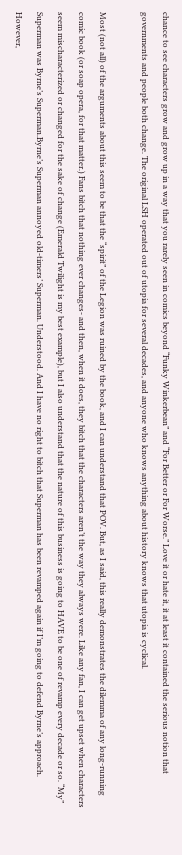chance to see characters grow and grow up in a way that you rarely seen in comics beyond “Funky Winkerbean” and “For Better or For Worse.” Love it or hate it, it at least it contained the serious notion that governments and people both change. The original LSH operated out of utopia for several decades, and anyone who knows anything about history knows that utopia is cyclical.

Most (not all) of the arguments about this seem to be that the “spirit” of the Legion was ruined by the book, and I can understand that POV. But, as I said, this really demonstrates the dilemma of any long-running comic book (or soap opera, for that matter.) Fans bitch that nothing ever changes- and then, when it does, they bitch that the characters aren’t the way they always were. Like any fan, I can get upset when characters seem mischaracterized or changed for the sake of change (Emerald Twilight is my best example), but I also understand that the nature of this business is going to HAVE to be one of revamp every decade or so. “My” Superman was Byrne’s Superman.Byrne’s Superman annoyed old-timers’ Superman. Understood. And I have no right to bitch that Superman has been revamped again if I’m going to defend Byrne’s approach. However,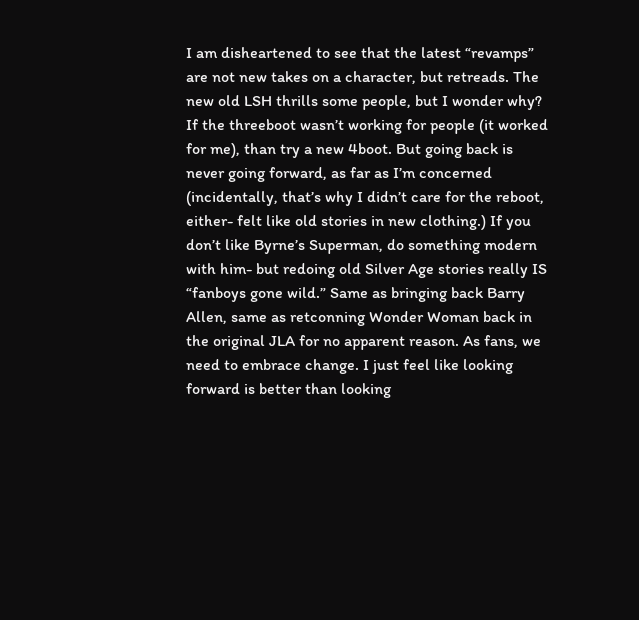I am disheartened to see that the latest “revamps” are not new takes on a character, but retreads. The new old LSH thrills some people, but I wonder why? If the threeboot wasn’t working for people (it worked for me), than try a new 4boot. But going back is never going forward, as far as I’m concerned (incidentally, that’s why I didn’t care for the reboot, either- felt like old stories in new clothing.) If you don’t like Byrne’s Superman, do something modern with him- but redoing old Silver Age stories really IS “fanboys gone wild.” Same as bringing back Barry Allen, same as retconning Wonder Woman back in the original JLA for no apparent reason. As fans, we need to embrace change. I just feel like looking forward is better than looking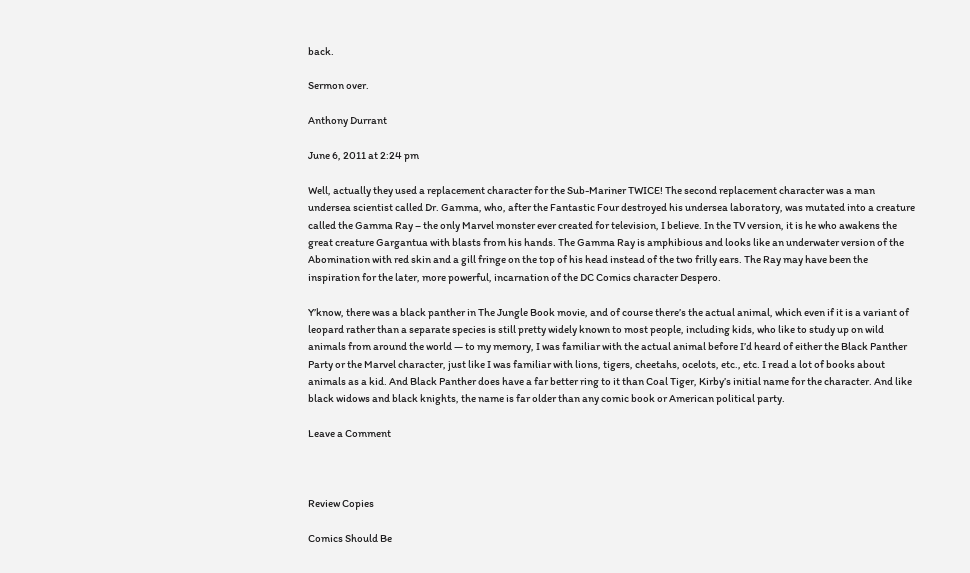back.

Sermon over.

Anthony Durrant

June 6, 2011 at 2:24 pm

Well, actually they used a replacement character for the Sub-Mariner TWICE! The second replacement character was a man undersea scientist called Dr. Gamma, who, after the Fantastic Four destroyed his undersea laboratory, was mutated into a creature called the Gamma Ray – the only Marvel monster ever created for television, I believe. In the TV version, it is he who awakens the great creature Gargantua with blasts from his hands. The Gamma Ray is amphibious and looks like an underwater version of the Abomination with red skin and a gill fringe on the top of his head instead of the two frilly ears. The Ray may have been the inspiration for the later, more powerful, incarnation of the DC Comics character Despero.

Y’know, there was a black panther in The Jungle Book movie, and of course there’s the actual animal, which even if it is a variant of leopard rather than a separate species is still pretty widely known to most people, including kids, who like to study up on wild animals from around the world — to my memory, I was familiar with the actual animal before I’d heard of either the Black Panther Party or the Marvel character, just like I was familiar with lions, tigers, cheetahs, ocelots, etc., etc. I read a lot of books about animals as a kid. And Black Panther does have a far better ring to it than Coal Tiger, Kirby’s initial name for the character. And like black widows and black knights, the name is far older than any comic book or American political party.

Leave a Comment



Review Copies

Comics Should Be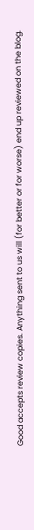Good accepts review copies. Anything sent to us will (for better or for worse) end up reviewed on the blog.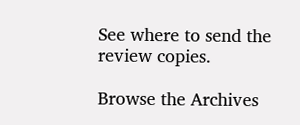See where to send the review copies.

Browse the Archives